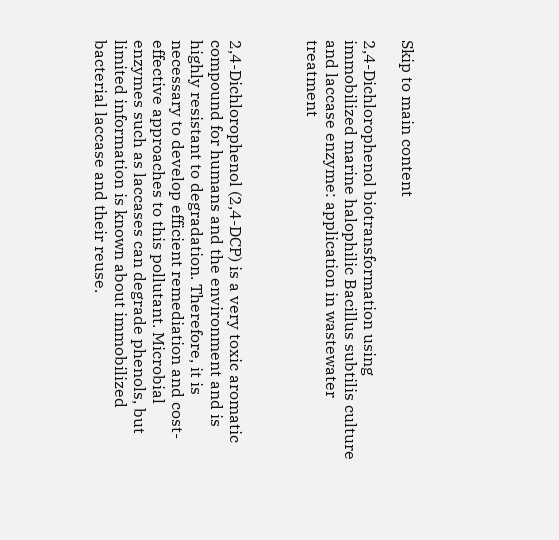Skip to main content

2,4-Dichlorophenol biotransformation using immobilized marine halophilic Bacillus subtilis culture and laccase enzyme: application in wastewater treatment



2,4-Dichlorophenol (2,4-DCP) is a very toxic aromatic compound for humans and the environment and is highly resistant to degradation. Therefore, it is necessary to develop efficient remediation and cost-effective approaches to this pollutant. Microbial enzymes such as laccases can degrade phenols, but limited information is known about immobilized bacterial laccase and their reuse.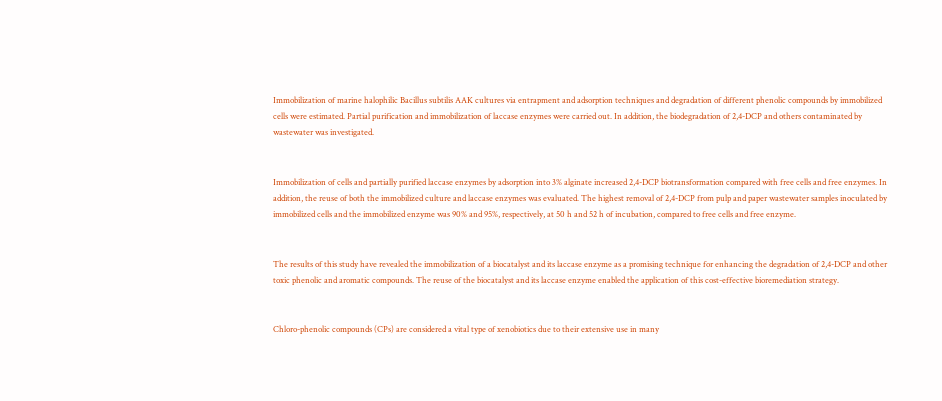Immobilization of marine halophilic Bacillus subtilis AAK cultures via entrapment and adsorption techniques and degradation of different phenolic compounds by immobilized cells were estimated. Partial purification and immobilization of laccase enzymes were carried out. In addition, the biodegradation of 2,4-DCP and others contaminated by wastewater was investigated.


Immobilization of cells and partially purified laccase enzymes by adsorption into 3% alginate increased 2,4-DCP biotransformation compared with free cells and free enzymes. In addition, the reuse of both the immobilized culture and laccase enzymes was evaluated. The highest removal of 2,4-DCP from pulp and paper wastewater samples inoculated by immobilized cells and the immobilized enzyme was 90% and 95%, respectively, at 50 h and 52 h of incubation, compared to free cells and free enzyme.


The results of this study have revealed the immobilization of a biocatalyst and its laccase enzyme as a promising technique for enhancing the degradation of 2,4-DCP and other toxic phenolic and aromatic compounds. The reuse of the biocatalyst and its laccase enzyme enabled the application of this cost-effective bioremediation strategy.


Chloro-phenolic compounds (CPs) are considered a vital type of xenobiotics due to their extensive use in many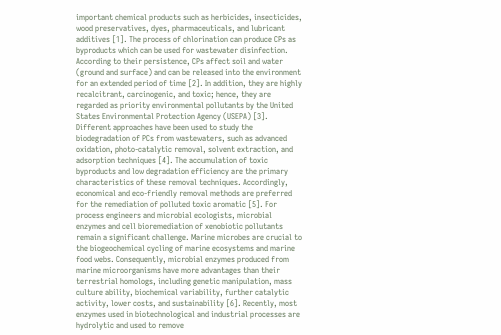important chemical products such as herbicides, insecticides, wood preservatives, dyes, pharmaceuticals, and lubricant additives [1]. The process of chlorination can produce CPs as byproducts which can be used for wastewater disinfection. According to their persistence, CPs affect soil and water (ground and surface) and can be released into the environment for an extended period of time [2]. In addition, they are highly recalcitrant, carcinogenic, and toxic; hence, they are regarded as priority environmental pollutants by the United States Environmental Protection Agency (USEPA) [3]. Different approaches have been used to study the biodegradation of PCs from wastewaters, such as advanced oxidation, photo-catalytic removal, solvent extraction, and adsorption techniques [4]. The accumulation of toxic byproducts and low degradation efficiency are the primary characteristics of these removal techniques. Accordingly, economical and eco-friendly removal methods are preferred for the remediation of polluted toxic aromatic [5]. For process engineers and microbial ecologists, microbial enzymes and cell bioremediation of xenobiotic pollutants remain a significant challenge. Marine microbes are crucial to the biogeochemical cycling of marine ecosystems and marine food webs. Consequently, microbial enzymes produced from marine microorganisms have more advantages than their terrestrial homologs, including genetic manipulation, mass culture ability, biochemical variability, further catalytic activity, lower costs, and sustainability [6]. Recently, most enzymes used in biotechnological and industrial processes are hydrolytic and used to remove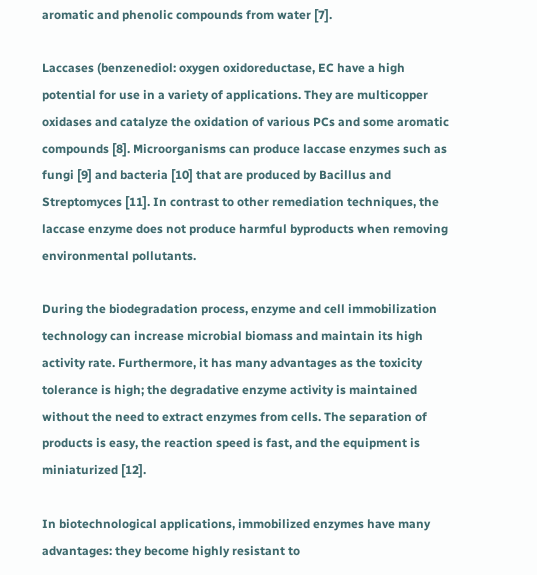aromatic and phenolic compounds from water [7].

Laccases (benzenediol: oxygen oxidoreductase, EC have a high potential for use in a variety of applications. They are multicopper oxidases and catalyze the oxidation of various PCs and some aromatic compounds [8]. Microorganisms can produce laccase enzymes such as fungi [9] and bacteria [10] that are produced by Bacillus and Streptomyces [11]. In contrast to other remediation techniques, the laccase enzyme does not produce harmful byproducts when removing environmental pollutants.

During the biodegradation process, enzyme and cell immobilization technology can increase microbial biomass and maintain its high activity rate. Furthermore, it has many advantages as the toxicity tolerance is high; the degradative enzyme activity is maintained without the need to extract enzymes from cells. The separation of products is easy, the reaction speed is fast, and the equipment is miniaturized [12].

In biotechnological applications, immobilized enzymes have many advantages: they become highly resistant to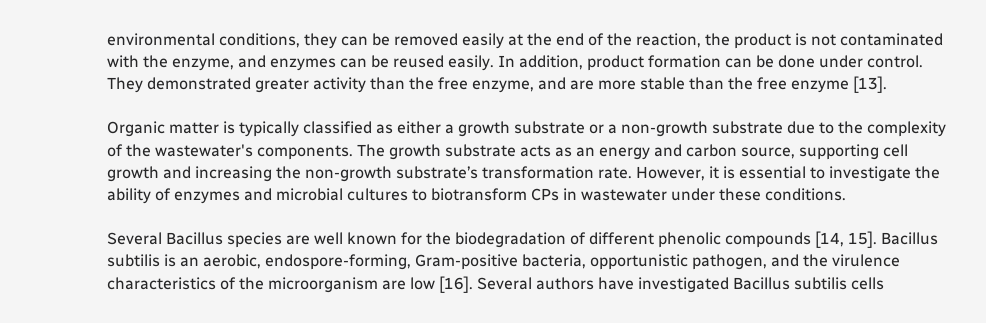environmental conditions, they can be removed easily at the end of the reaction, the product is not contaminated with the enzyme, and enzymes can be reused easily. In addition, product formation can be done under control. They demonstrated greater activity than the free enzyme, and are more stable than the free enzyme [13].

Organic matter is typically classified as either a growth substrate or a non-growth substrate due to the complexity of the wastewater's components. The growth substrate acts as an energy and carbon source, supporting cell growth and increasing the non-growth substrate’s transformation rate. However, it is essential to investigate the ability of enzymes and microbial cultures to biotransform CPs in wastewater under these conditions.

Several Bacillus species are well known for the biodegradation of different phenolic compounds [14, 15]. Bacillus subtilis is an aerobic, endospore-forming, Gram-positive bacteria, opportunistic pathogen, and the virulence characteristics of the microorganism are low [16]. Several authors have investigated Bacillus subtilis cells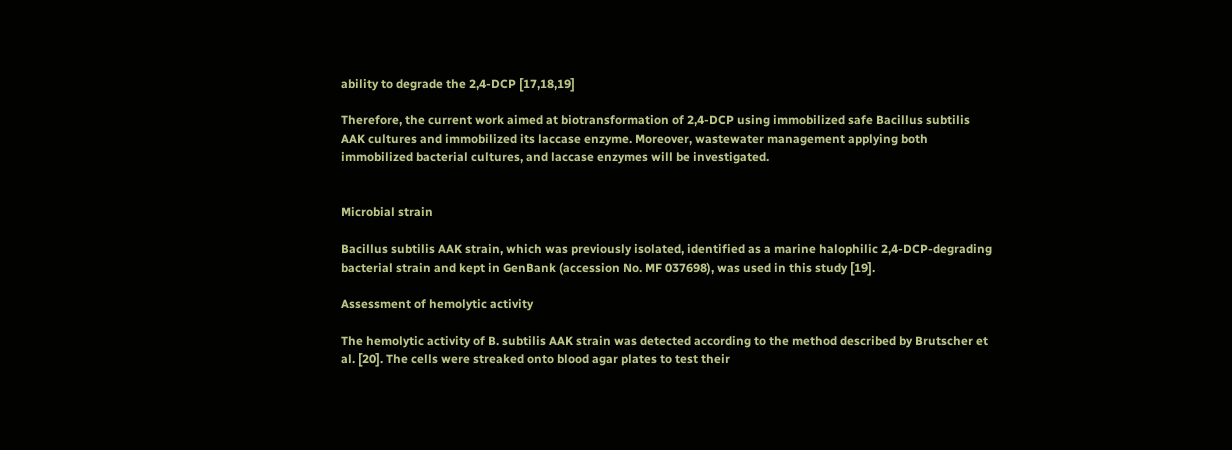ability to degrade the 2,4-DCP [17,18,19]

Therefore, the current work aimed at biotransformation of 2,4-DCP using immobilized safe Bacillus subtilis AAK cultures and immobilized its laccase enzyme. Moreover, wastewater management applying both immobilized bacterial cultures, and laccase enzymes will be investigated.


Microbial strain

Bacillus subtilis AAK strain, which was previously isolated, identified as a marine halophilic 2,4-DCP-degrading bacterial strain and kept in GenBank (accession No. MF 037698), was used in this study [19].

Assessment of hemolytic activity

The hemolytic activity of B. subtilis AAK strain was detected according to the method described by Brutscher et al. [20]. The cells were streaked onto blood agar plates to test their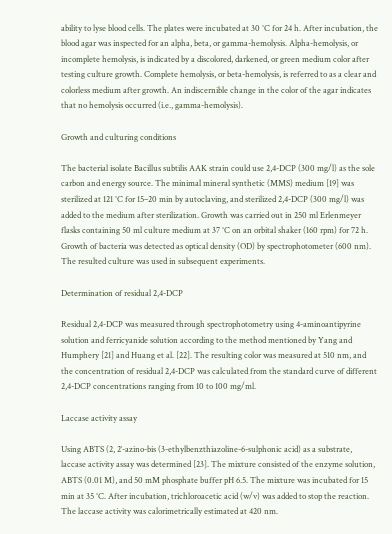ability to lyse blood cells. The plates were incubated at 30 °C for 24 h. After incubation, the blood agar was inspected for an alpha, beta, or gamma-hemolysis. Alpha-hemolysis, or incomplete hemolysis, is indicated by a discolored, darkened, or green medium color after testing culture growth. Complete hemolysis, or beta-hemolysis, is referred to as a clear and colorless medium after growth. An indiscernible change in the color of the agar indicates that no hemolysis occurred (i.e., gamma-hemolysis).

Growth and culturing conditions

The bacterial isolate Bacillus subtilis AAK strain could use 2,4-DCP (300 mg/l) as the sole carbon and energy source. The minimal mineral synthetic (MMS) medium [19] was sterilized at 121 °C for 15–20 min by autoclaving, and sterilized 2,4-DCP (300 mg/l) was added to the medium after sterilization. Growth was carried out in 250 ml Erlenmeyer flasks containing 50 ml culture medium at 37 °C on an orbital shaker (160 rpm) for 72 h. Growth of bacteria was detected as optical density (OD) by spectrophotometer (600 nm). The resulted culture was used in subsequent experiments.

Determination of residual 2,4-DCP

Residual 2,4-DCP was measured through spectrophotometry using 4-aminoantipyrine solution and ferricyanide solution according to the method mentioned by Yang and Humphery [21] and Huang et al. [22]. The resulting color was measured at 510 nm, and the concentration of residual 2,4-DCP was calculated from the standard curve of different 2,4-DCP concentrations ranging from 10 to 100 mg/ml.

Laccase activity assay

Using ABTS (2, 2′-azino-bis (3-ethylbenzthiazoline-6-sulphonic acid) as a substrate, laccase activity assay was determined [23]. The mixture consisted of the enzyme solution, ABTS (0.01 M), and 50 mM phosphate buffer pH 6.5. The mixture was incubated for 15 min at 35 °C. After incubation, trichloroacetic acid (w/v) was added to stop the reaction. The laccase activity was calorimetrically estimated at 420 nm.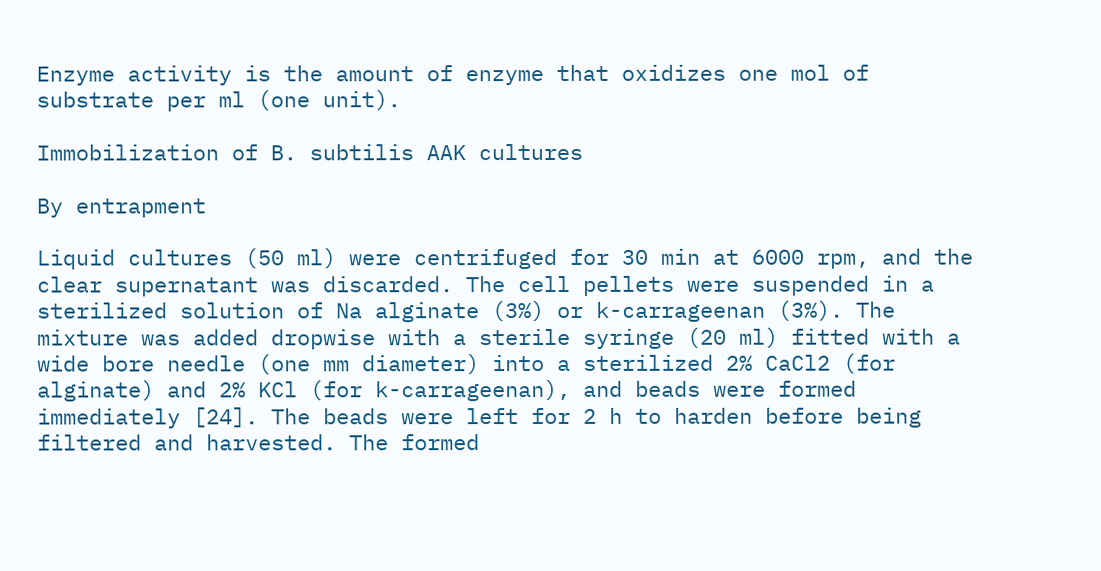Enzyme activity is the amount of enzyme that oxidizes one mol of substrate per ml (one unit).

Immobilization of B. subtilis AAK cultures

By entrapment

Liquid cultures (50 ml) were centrifuged for 30 min at 6000 rpm, and the clear supernatant was discarded. The cell pellets were suspended in a sterilized solution of Na alginate (3%) or k-carrageenan (3%). The mixture was added dropwise with a sterile syringe (20 ml) fitted with a wide bore needle (one mm diameter) into a sterilized 2% CaCl2 (for alginate) and 2% KCl (for k-carrageenan), and beads were formed immediately [24]. The beads were left for 2 h to harden before being filtered and harvested. The formed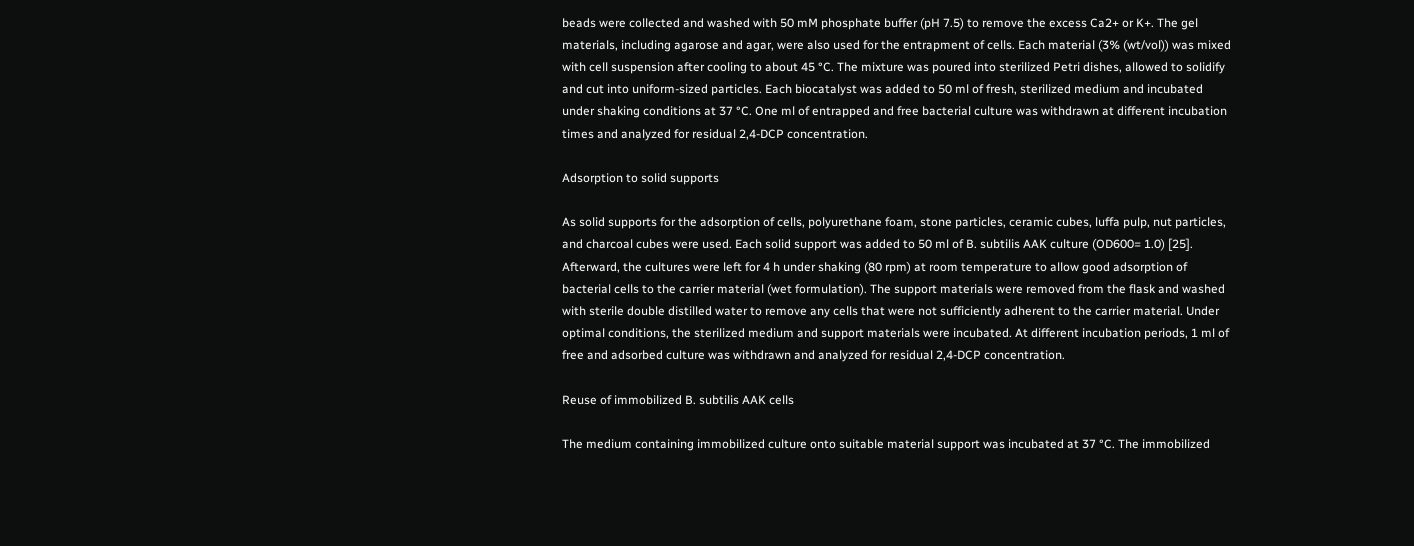beads were collected and washed with 50 mM phosphate buffer (pH 7.5) to remove the excess Ca2+ or K+. The gel materials, including agarose and agar, were also used for the entrapment of cells. Each material (3% (wt/vol)) was mixed with cell suspension after cooling to about 45 °C. The mixture was poured into sterilized Petri dishes, allowed to solidify and cut into uniform-sized particles. Each biocatalyst was added to 50 ml of fresh, sterilized medium and incubated under shaking conditions at 37 °C. One ml of entrapped and free bacterial culture was withdrawn at different incubation times and analyzed for residual 2,4-DCP concentration.

Adsorption to solid supports

As solid supports for the adsorption of cells, polyurethane foam, stone particles, ceramic cubes, luffa pulp, nut particles, and charcoal cubes were used. Each solid support was added to 50 ml of B. subtilis AAK culture (OD600= 1.0) [25]. Afterward, the cultures were left for 4 h under shaking (80 rpm) at room temperature to allow good adsorption of bacterial cells to the carrier material (wet formulation). The support materials were removed from the flask and washed with sterile double distilled water to remove any cells that were not sufficiently adherent to the carrier material. Under optimal conditions, the sterilized medium and support materials were incubated. At different incubation periods, 1 ml of free and adsorbed culture was withdrawn and analyzed for residual 2,4-DCP concentration.

Reuse of immobilized B. subtilis AAK cells

The medium containing immobilized culture onto suitable material support was incubated at 37 °C. The immobilized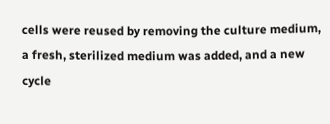cells were reused by removing the culture medium, a fresh, sterilized medium was added, and a new cycle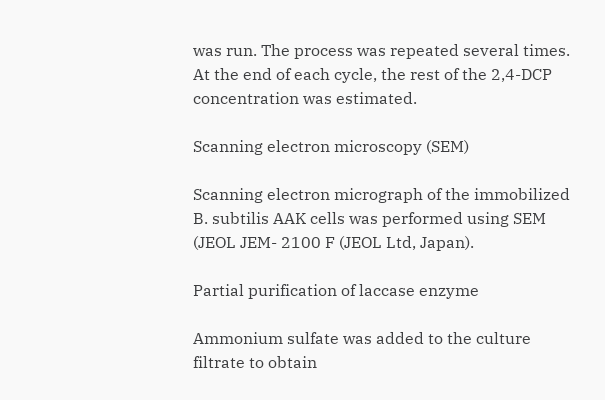was run. The process was repeated several times. At the end of each cycle, the rest of the 2,4-DCP concentration was estimated.

Scanning electron microscopy (SEM)

Scanning electron micrograph of the immobilized B. subtilis AAK cells was performed using SEM (JEOL JEM- 2100 F (JEOL Ltd, Japan).

Partial purification of laccase enzyme

Ammonium sulfate was added to the culture filtrate to obtain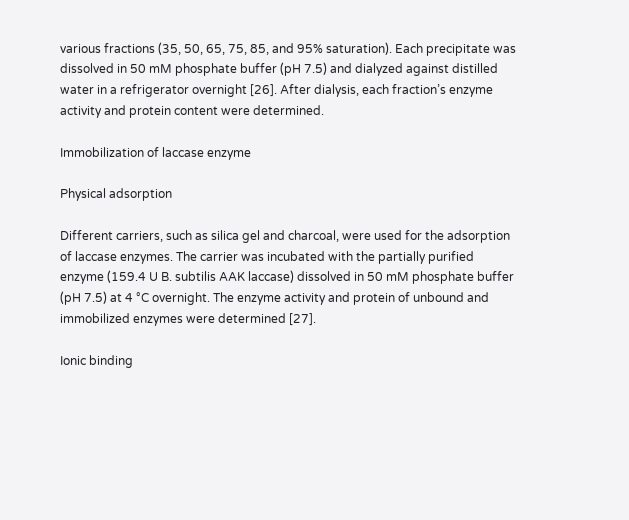various fractions (35, 50, 65, 75, 85, and 95% saturation). Each precipitate was dissolved in 50 mM phosphate buffer (pH 7.5) and dialyzed against distilled water in a refrigerator overnight [26]. After dialysis, each fraction’s enzyme activity and protein content were determined.

Immobilization of laccase enzyme

Physical adsorption

Different carriers, such as silica gel and charcoal, were used for the adsorption of laccase enzymes. The carrier was incubated with the partially purified enzyme (159.4 U B. subtilis AAK laccase) dissolved in 50 mM phosphate buffer (pH 7.5) at 4 °C overnight. The enzyme activity and protein of unbound and immobilized enzymes were determined [27].

Ionic binding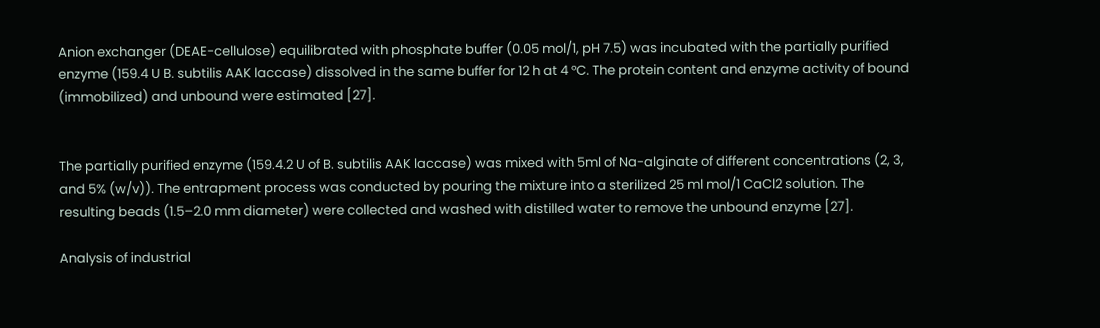Anion exchanger (DEAE-cellulose) equilibrated with phosphate buffer (0.05 mol/1, pH 7.5) was incubated with the partially purified enzyme (159.4 U B. subtilis AAK laccase) dissolved in the same buffer for 12 h at 4 °C. The protein content and enzyme activity of bound (immobilized) and unbound were estimated [27].


The partially purified enzyme (159.4.2 U of B. subtilis AAK laccase) was mixed with 5ml of Na-alginate of different concentrations (2, 3, and 5% (w/v)). The entrapment process was conducted by pouring the mixture into a sterilized 25 ml mol/1 CaCl2 solution. The resulting beads (1.5–2.0 mm diameter) were collected and washed with distilled water to remove the unbound enzyme [27].

Analysis of industrial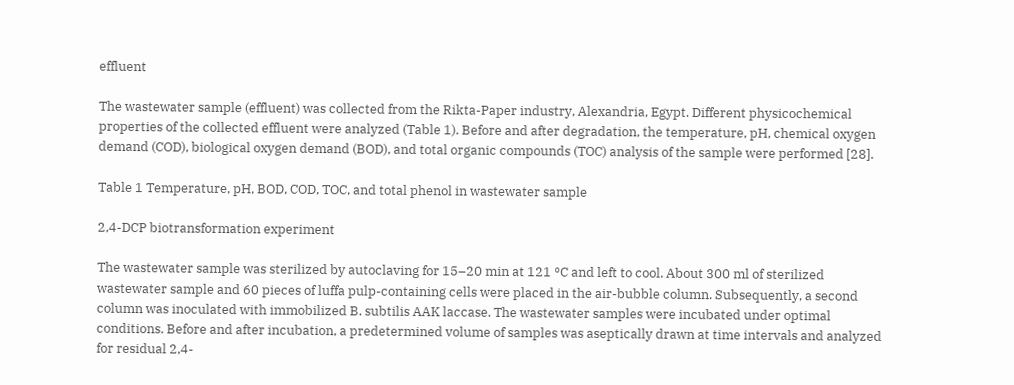effluent

The wastewater sample (effluent) was collected from the Rikta-Paper industry, Alexandria, Egypt. Different physicochemical properties of the collected effluent were analyzed (Table 1). Before and after degradation, the temperature, pH, chemical oxygen demand (COD), biological oxygen demand (BOD), and total organic compounds (TOC) analysis of the sample were performed [28].

Table 1 Temperature, pH, BOD, COD, TOC, and total phenol in wastewater sample

2,4-DCP biotransformation experiment

The wastewater sample was sterilized by autoclaving for 15–20 min at 121 °C and left to cool. About 300 ml of sterilized wastewater sample and 60 pieces of luffa pulp-containing cells were placed in the air-bubble column. Subsequently, a second column was inoculated with immobilized B. subtilis AAK laccase. The wastewater samples were incubated under optimal conditions. Before and after incubation, a predetermined volume of samples was aseptically drawn at time intervals and analyzed for residual 2,4-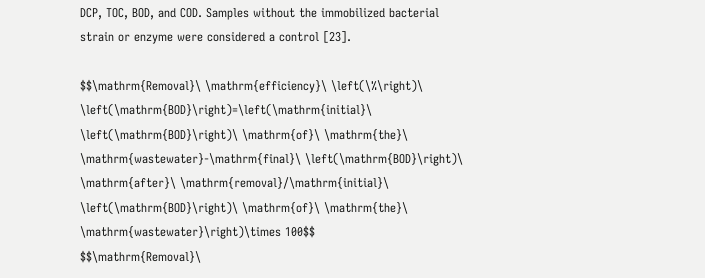DCP, TOC, BOD, and COD. Samples without the immobilized bacterial strain or enzyme were considered a control [23].

$$\mathrm{Removal}\ \mathrm{efficiency}\ \left(\%\right)\ \left(\mathrm{BOD}\right)=\left(\mathrm{initial}\ \left(\mathrm{BOD}\right)\ \mathrm{of}\ \mathrm{the}\ \mathrm{wastewater}-\mathrm{final}\ \left(\mathrm{BOD}\right)\ \mathrm{after}\ \mathrm{removal}/\mathrm{initial}\ \left(\mathrm{BOD}\right)\ \mathrm{of}\ \mathrm{the}\ \mathrm{wastewater}\right)\times 100$$
$$\mathrm{Removal}\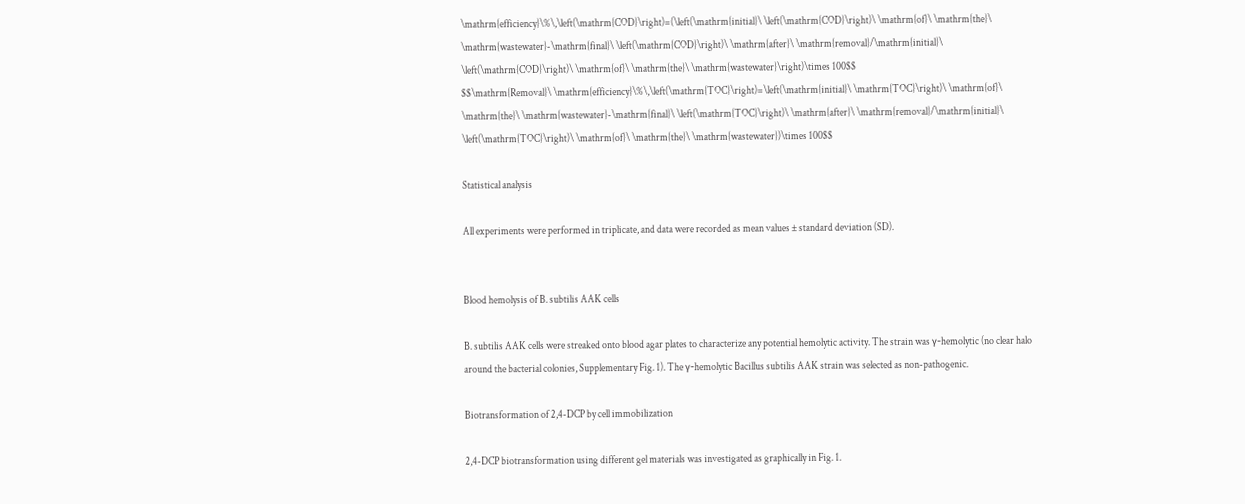\mathrm{efficiency}\%\,\left(\mathrm{COD}\right)=(\left(\mathrm{initial}\ \left(\mathrm{COD}\right)\ \mathrm{of}\ \mathrm{the}\ \mathrm{wastewater}-\mathrm{final}\ \left(\mathrm{COD}\right)\ \mathrm{after}\ \mathrm{removal}/\mathrm{initial}\ \left(\mathrm{COD}\right)\ \mathrm{of}\ \mathrm{the}\ \mathrm{wastewater}\right)\times 100$$
$$\mathrm{Removal}\ \mathrm{efficiency}\%\,\left(\mathrm{TOC}\right)=\left(\mathrm{initial}\ \mathrm{TOC}\right)\ \mathrm{of}\ \mathrm{the}\ \mathrm{wastewater}-\mathrm{final}\ \left(\mathrm{TOC}\right)\ \mathrm{after}\ \mathrm{removal}/\mathrm{initial}\ \left(\mathrm{TOC}\right)\ \mathrm{of}\ \mathrm{the}\ \mathrm{wastewater})\times 100$$

Statistical analysis

All experiments were performed in triplicate, and data were recorded as mean values ± standard deviation (SD).


Blood hemolysis of B. subtilis AAK cells

B. subtilis AAK cells were streaked onto blood agar plates to characterize any potential hemolytic activity. The strain was γ-hemolytic (no clear halo around the bacterial colonies, Supplementary Fig. 1). The γ-hemolytic Bacillus subtilis AAK strain was selected as non-pathogenic.

Biotransformation of 2,4-DCP by cell immobilization

2,4-DCP biotransformation using different gel materials was investigated as graphically in Fig. 1.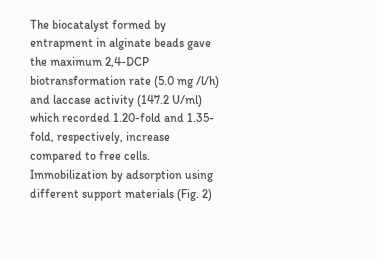The biocatalyst formed by entrapment in alginate beads gave the maximum 2,4-DCP biotransformation rate (5.0 mg /l/h) and laccase activity (147.2 U/ml) which recorded 1.20-fold and 1.35-fold, respectively, increase compared to free cells. Immobilization by adsorption using different support materials (Fig. 2)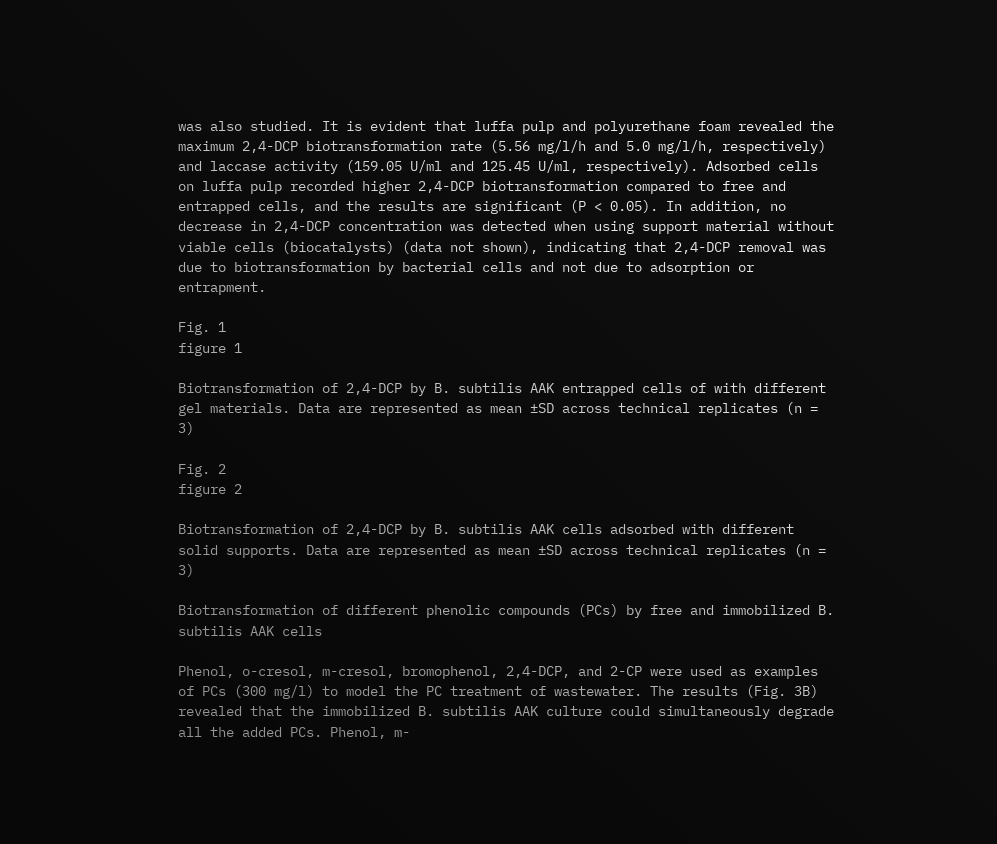was also studied. It is evident that luffa pulp and polyurethane foam revealed the maximum 2,4-DCP biotransformation rate (5.56 mg/l/h and 5.0 mg/l/h, respectively) and laccase activity (159.05 U/ml and 125.45 U/ml, respectively). Adsorbed cells on luffa pulp recorded higher 2,4-DCP biotransformation compared to free and entrapped cells, and the results are significant (P < 0.05). In addition, no decrease in 2,4-DCP concentration was detected when using support material without viable cells (biocatalysts) (data not shown), indicating that 2,4-DCP removal was due to biotransformation by bacterial cells and not due to adsorption or entrapment.

Fig. 1
figure 1

Biotransformation of 2,4-DCP by B. subtilis AAK entrapped cells of with different gel materials. Data are represented as mean ±SD across technical replicates (n = 3)

Fig. 2
figure 2

Biotransformation of 2,4-DCP by B. subtilis AAK cells adsorbed with different solid supports. Data are represented as mean ±SD across technical replicates (n = 3)

Biotransformation of different phenolic compounds (PCs) by free and immobilized B. subtilis AAK cells

Phenol, o-cresol, m-cresol, bromophenol, 2,4-DCP, and 2-CP were used as examples of PCs (300 mg/l) to model the PC treatment of wastewater. The results (Fig. 3B) revealed that the immobilized B. subtilis AAK culture could simultaneously degrade all the added PCs. Phenol, m-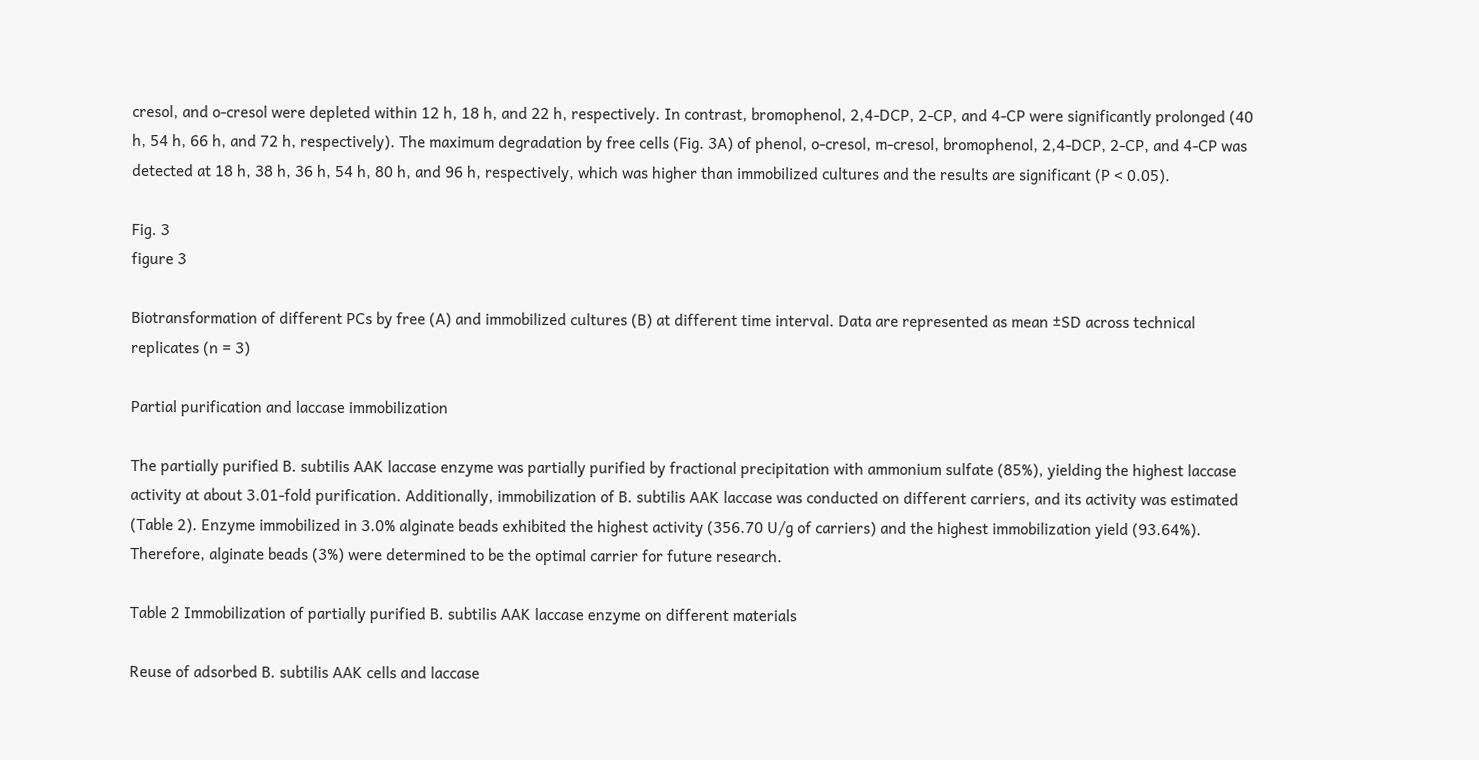cresol, and o-cresol were depleted within 12 h, 18 h, and 22 h, respectively. In contrast, bromophenol, 2,4-DCP, 2-CP, and 4-CP were significantly prolonged (40 h, 54 h, 66 h, and 72 h, respectively). The maximum degradation by free cells (Fig. 3A) of phenol, o-cresol, m-cresol, bromophenol, 2,4-DCP, 2-CP, and 4-CP was detected at 18 h, 38 h, 36 h, 54 h, 80 h, and 96 h, respectively, which was higher than immobilized cultures and the results are significant (P < 0.05).

Fig. 3
figure 3

Biotransformation of different PCs by free (A) and immobilized cultures (B) at different time interval. Data are represented as mean ±SD across technical replicates (n = 3)

Partial purification and laccase immobilization

The partially purified B. subtilis AAK laccase enzyme was partially purified by fractional precipitation with ammonium sulfate (85%), yielding the highest laccase activity at about 3.01-fold purification. Additionally, immobilization of B. subtilis AAK laccase was conducted on different carriers, and its activity was estimated (Table 2). Enzyme immobilized in 3.0% alginate beads exhibited the highest activity (356.70 U/g of carriers) and the highest immobilization yield (93.64%). Therefore, alginate beads (3%) were determined to be the optimal carrier for future research.

Table 2 Immobilization of partially purified B. subtilis AAK laccase enzyme on different materials

Reuse of adsorbed B. subtilis AAK cells and laccase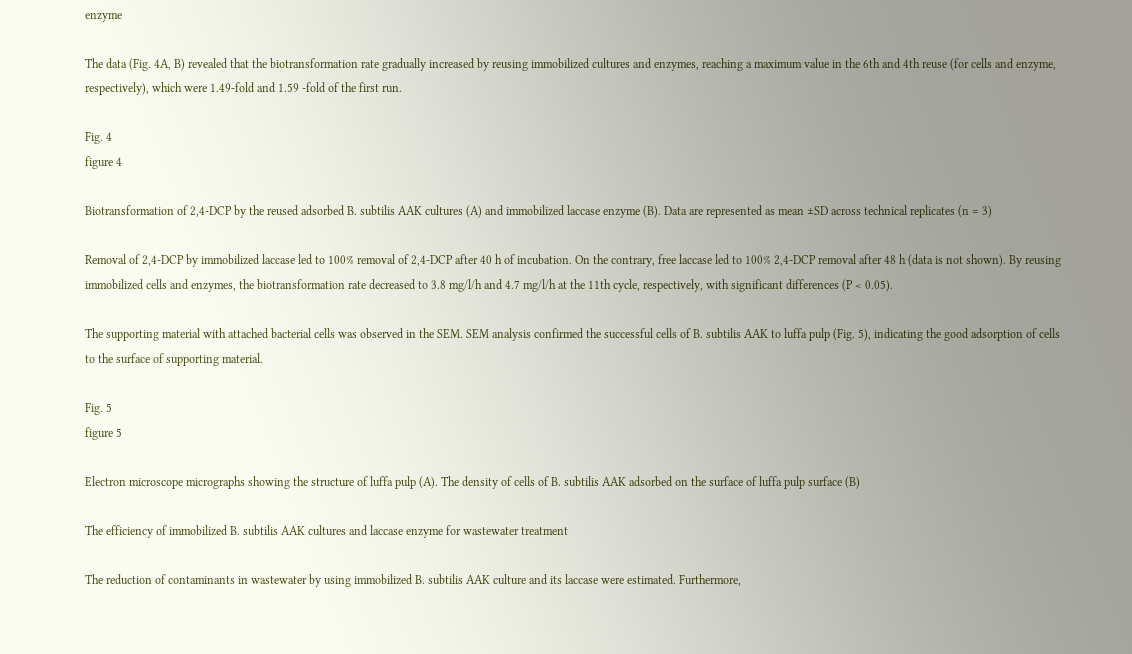enzyme

The data (Fig. 4A, B) revealed that the biotransformation rate gradually increased by reusing immobilized cultures and enzymes, reaching a maximum value in the 6th and 4th reuse (for cells and enzyme, respectively), which were 1.49-fold and 1.59 -fold of the first run.

Fig. 4
figure 4

Biotransformation of 2,4-DCP by the reused adsorbed B. subtilis AAK cultures (A) and immobilized laccase enzyme (B). Data are represented as mean ±SD across technical replicates (n = 3)

Removal of 2,4-DCP by immobilized laccase led to 100% removal of 2,4-DCP after 40 h of incubation. On the contrary, free laccase led to 100% 2,4-DCP removal after 48 h (data is not shown). By reusing immobilized cells and enzymes, the biotransformation rate decreased to 3.8 mg/l/h and 4.7 mg/l/h at the 11th cycle, respectively, with significant differences (P < 0.05).

The supporting material with attached bacterial cells was observed in the SEM. SEM analysis confirmed the successful cells of B. subtilis AAK to luffa pulp (Fig. 5), indicating the good adsorption of cells to the surface of supporting material.

Fig. 5
figure 5

Electron microscope micrographs showing the structure of luffa pulp (A). The density of cells of B. subtilis AAK adsorbed on the surface of luffa pulp surface (B)

The efficiency of immobilized B. subtilis AAK cultures and laccase enzyme for wastewater treatment

The reduction of contaminants in wastewater by using immobilized B. subtilis AAK culture and its laccase were estimated. Furthermore,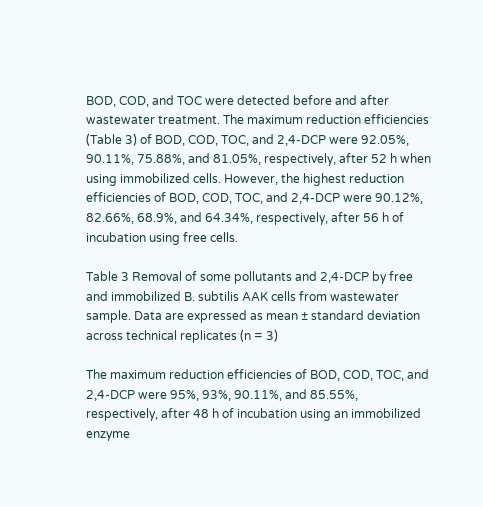BOD, COD, and TOC were detected before and after wastewater treatment. The maximum reduction efficiencies (Table 3) of BOD, COD, TOC, and 2,4-DCP were 92.05%, 90.11%, 75.88%, and 81.05%, respectively, after 52 h when using immobilized cells. However, the highest reduction efficiencies of BOD, COD, TOC, and 2,4-DCP were 90.12%, 82.66%, 68.9%, and 64.34%, respectively, after 56 h of incubation using free cells.

Table 3 Removal of some pollutants and 2,4-DCP by free and immobilized B. subtilis AAK cells from wastewater sample. Data are expressed as mean ± standard deviation across technical replicates (n = 3)

The maximum reduction efficiencies of BOD, COD, TOC, and 2,4-DCP were 95%, 93%, 90.11%, and 85.55%, respectively, after 48 h of incubation using an immobilized enzyme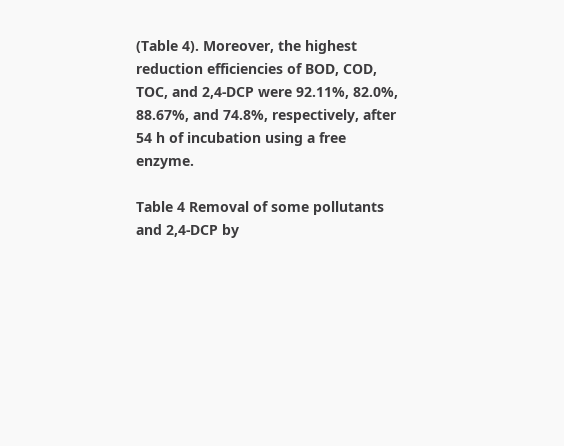(Table 4). Moreover, the highest reduction efficiencies of BOD, COD, TOC, and 2,4-DCP were 92.11%, 82.0%, 88.67%, and 74.8%, respectively, after 54 h of incubation using a free enzyme.

Table 4 Removal of some pollutants and 2,4-DCP by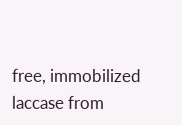free, immobilized laccase from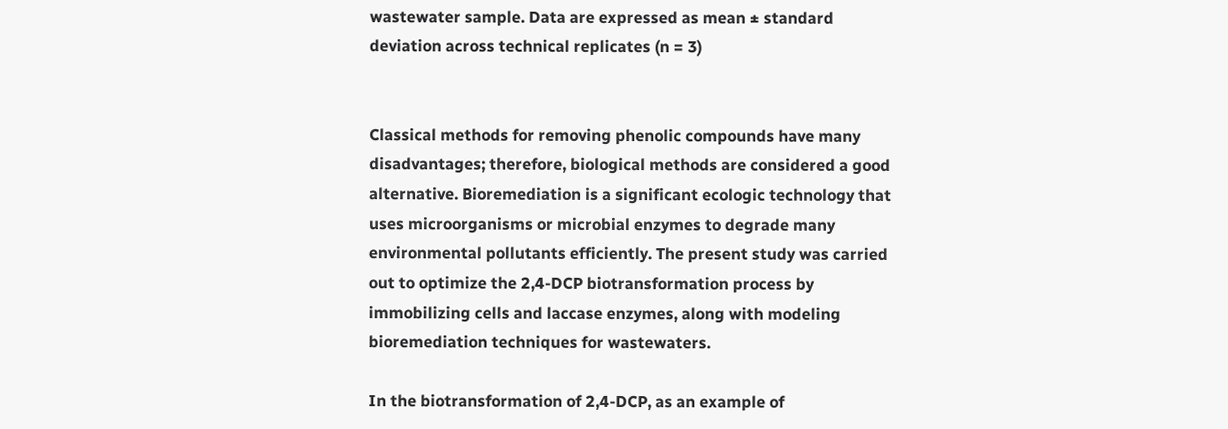wastewater sample. Data are expressed as mean ± standard deviation across technical replicates (n = 3)


Classical methods for removing phenolic compounds have many disadvantages; therefore, biological methods are considered a good alternative. Bioremediation is a significant ecologic technology that uses microorganisms or microbial enzymes to degrade many environmental pollutants efficiently. The present study was carried out to optimize the 2,4-DCP biotransformation process by immobilizing cells and laccase enzymes, along with modeling bioremediation techniques for wastewaters.

In the biotransformation of 2,4-DCP, as an example of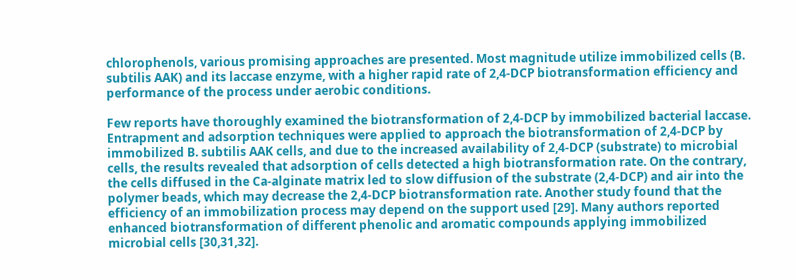chlorophenols, various promising approaches are presented. Most magnitude utilize immobilized cells (B. subtilis AAK) and its laccase enzyme, with a higher rapid rate of 2,4-DCP biotransformation efficiency and performance of the process under aerobic conditions.

Few reports have thoroughly examined the biotransformation of 2,4-DCP by immobilized bacterial laccase. Entrapment and adsorption techniques were applied to approach the biotransformation of 2,4-DCP by immobilized B. subtilis AAK cells, and due to the increased availability of 2,4-DCP (substrate) to microbial cells, the results revealed that adsorption of cells detected a high biotransformation rate. On the contrary, the cells diffused in the Ca-alginate matrix led to slow diffusion of the substrate (2,4-DCP) and air into the polymer beads, which may decrease the 2,4-DCP biotransformation rate. Another study found that the efficiency of an immobilization process may depend on the support used [29]. Many authors reported enhanced biotransformation of different phenolic and aromatic compounds applying immobilized microbial cells [30,31,32].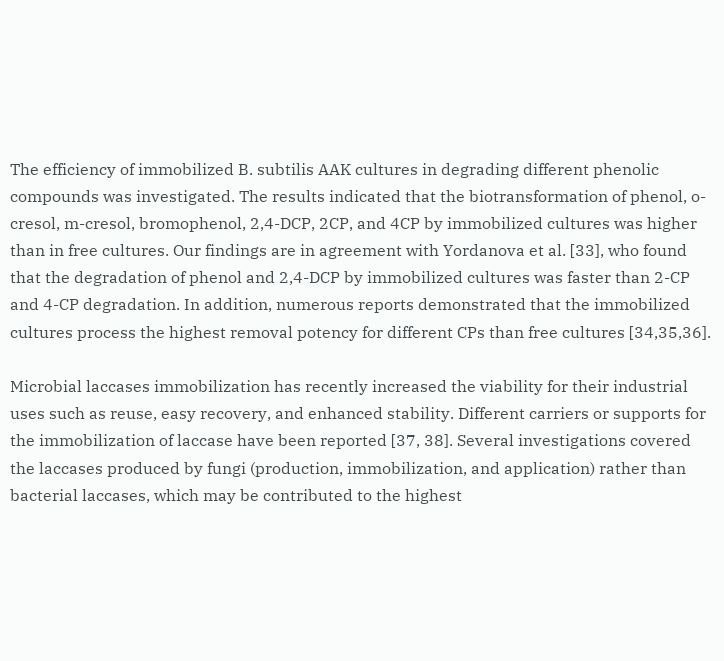The efficiency of immobilized B. subtilis AAK cultures in degrading different phenolic compounds was investigated. The results indicated that the biotransformation of phenol, o-cresol, m-cresol, bromophenol, 2,4-DCP, 2CP, and 4CP by immobilized cultures was higher than in free cultures. Our findings are in agreement with Yordanova et al. [33], who found that the degradation of phenol and 2,4-DCP by immobilized cultures was faster than 2-CP and 4-CP degradation. In addition, numerous reports demonstrated that the immobilized cultures process the highest removal potency for different CPs than free cultures [34,35,36].

Microbial laccases immobilization has recently increased the viability for their industrial uses such as reuse, easy recovery, and enhanced stability. Different carriers or supports for the immobilization of laccase have been reported [37, 38]. Several investigations covered the laccases produced by fungi (production, immobilization, and application) rather than bacterial laccases, which may be contributed to the highest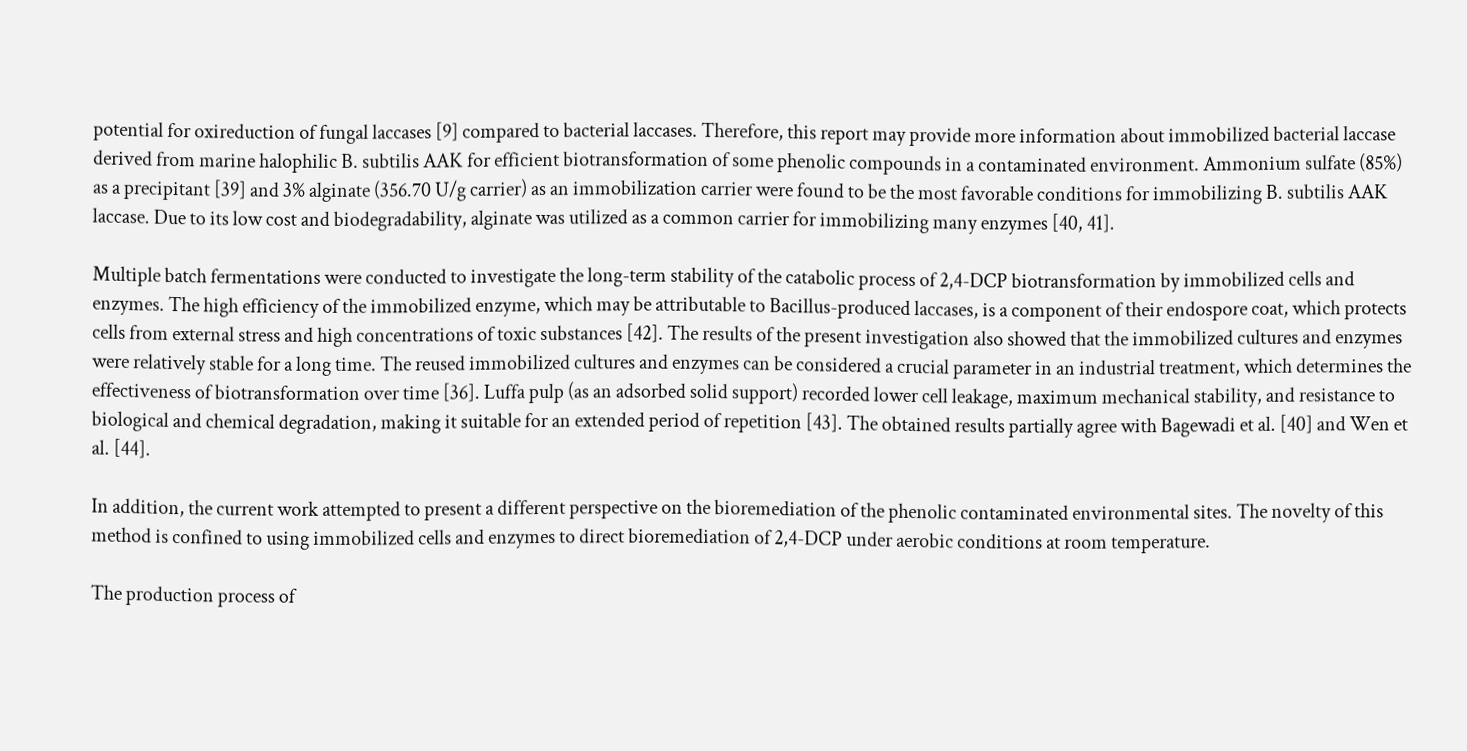potential for oxireduction of fungal laccases [9] compared to bacterial laccases. Therefore, this report may provide more information about immobilized bacterial laccase derived from marine halophilic B. subtilis AAK for efficient biotransformation of some phenolic compounds in a contaminated environment. Ammonium sulfate (85%) as a precipitant [39] and 3% alginate (356.70 U/g carrier) as an immobilization carrier were found to be the most favorable conditions for immobilizing B. subtilis AAK laccase. Due to its low cost and biodegradability, alginate was utilized as a common carrier for immobilizing many enzymes [40, 41].

Multiple batch fermentations were conducted to investigate the long-term stability of the catabolic process of 2,4-DCP biotransformation by immobilized cells and enzymes. The high efficiency of the immobilized enzyme, which may be attributable to Bacillus-produced laccases, is a component of their endospore coat, which protects cells from external stress and high concentrations of toxic substances [42]. The results of the present investigation also showed that the immobilized cultures and enzymes were relatively stable for a long time. The reused immobilized cultures and enzymes can be considered a crucial parameter in an industrial treatment, which determines the effectiveness of biotransformation over time [36]. Luffa pulp (as an adsorbed solid support) recorded lower cell leakage, maximum mechanical stability, and resistance to biological and chemical degradation, making it suitable for an extended period of repetition [43]. The obtained results partially agree with Bagewadi et al. [40] and Wen et al. [44].

In addition, the current work attempted to present a different perspective on the bioremediation of the phenolic contaminated environmental sites. The novelty of this method is confined to using immobilized cells and enzymes to direct bioremediation of 2,4-DCP under aerobic conditions at room temperature.

The production process of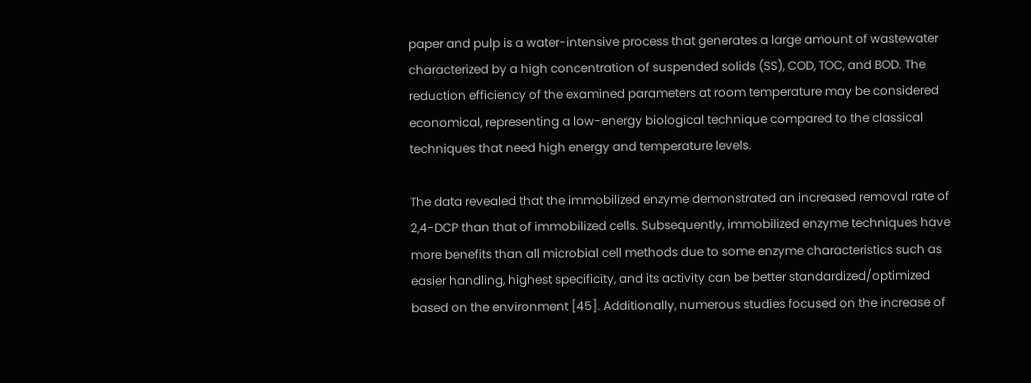paper and pulp is a water-intensive process that generates a large amount of wastewater characterized by a high concentration of suspended solids (SS), COD, TOC, and BOD. The reduction efficiency of the examined parameters at room temperature may be considered economical, representing a low-energy biological technique compared to the classical techniques that need high energy and temperature levels.

The data revealed that the immobilized enzyme demonstrated an increased removal rate of 2,4-DCP than that of immobilized cells. Subsequently, immobilized enzyme techniques have more benefits than all microbial cell methods due to some enzyme characteristics such as easier handling, highest specificity, and its activity can be better standardized/optimized based on the environment [45]. Additionally, numerous studies focused on the increase of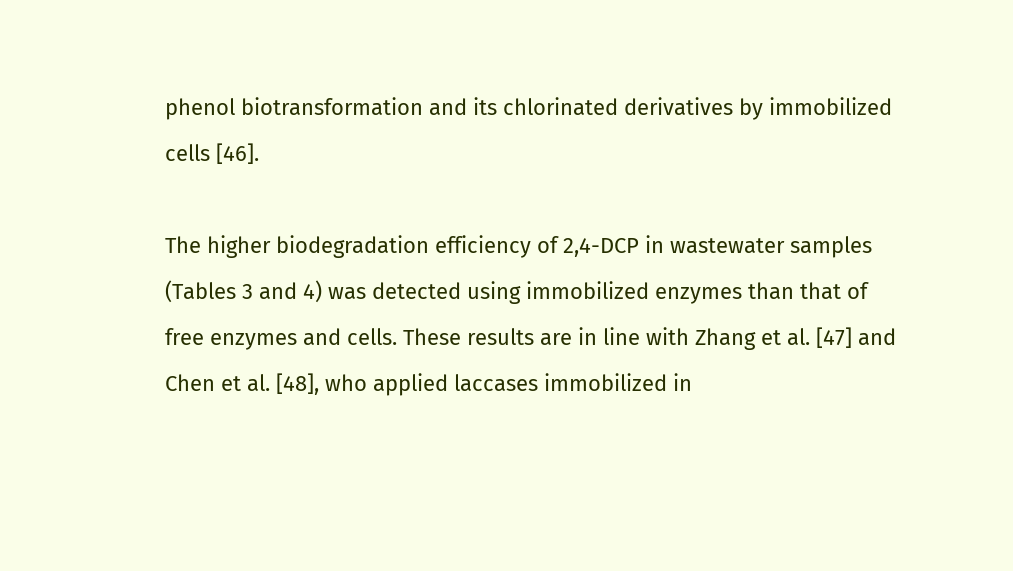phenol biotransformation and its chlorinated derivatives by immobilized cells [46].

The higher biodegradation efficiency of 2,4-DCP in wastewater samples (Tables 3 and 4) was detected using immobilized enzymes than that of free enzymes and cells. These results are in line with Zhang et al. [47] and Chen et al. [48], who applied laccases immobilized in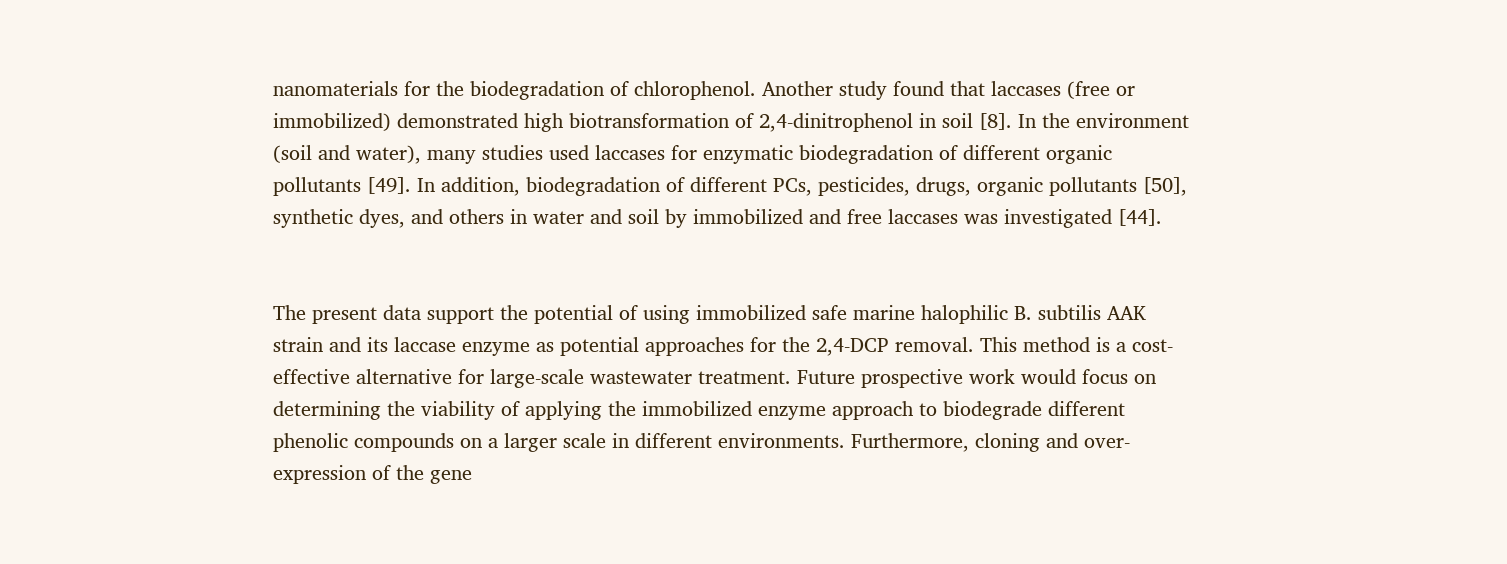nanomaterials for the biodegradation of chlorophenol. Another study found that laccases (free or immobilized) demonstrated high biotransformation of 2,4-dinitrophenol in soil [8]. In the environment (soil and water), many studies used laccases for enzymatic biodegradation of different organic pollutants [49]. In addition, biodegradation of different PCs, pesticides, drugs, organic pollutants [50], synthetic dyes, and others in water and soil by immobilized and free laccases was investigated [44].


The present data support the potential of using immobilized safe marine halophilic B. subtilis AAK strain and its laccase enzyme as potential approaches for the 2,4-DCP removal. This method is a cost-effective alternative for large-scale wastewater treatment. Future prospective work would focus on determining the viability of applying the immobilized enzyme approach to biodegrade different phenolic compounds on a larger scale in different environments. Furthermore, cloning and over-expression of the gene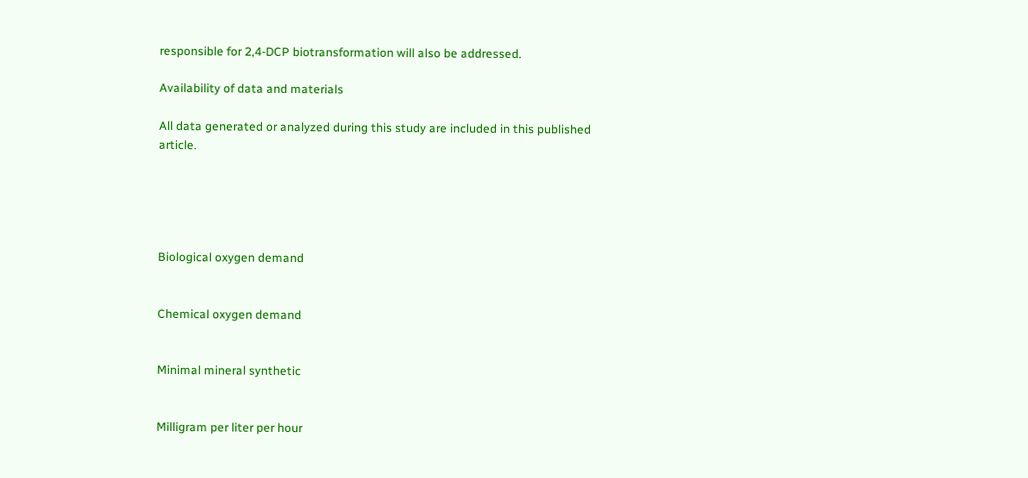responsible for 2,4-DCP biotransformation will also be addressed.

Availability of data and materials

All data generated or analyzed during this study are included in this published article.





Biological oxygen demand


Chemical oxygen demand


Minimal mineral synthetic


Milligram per liter per hour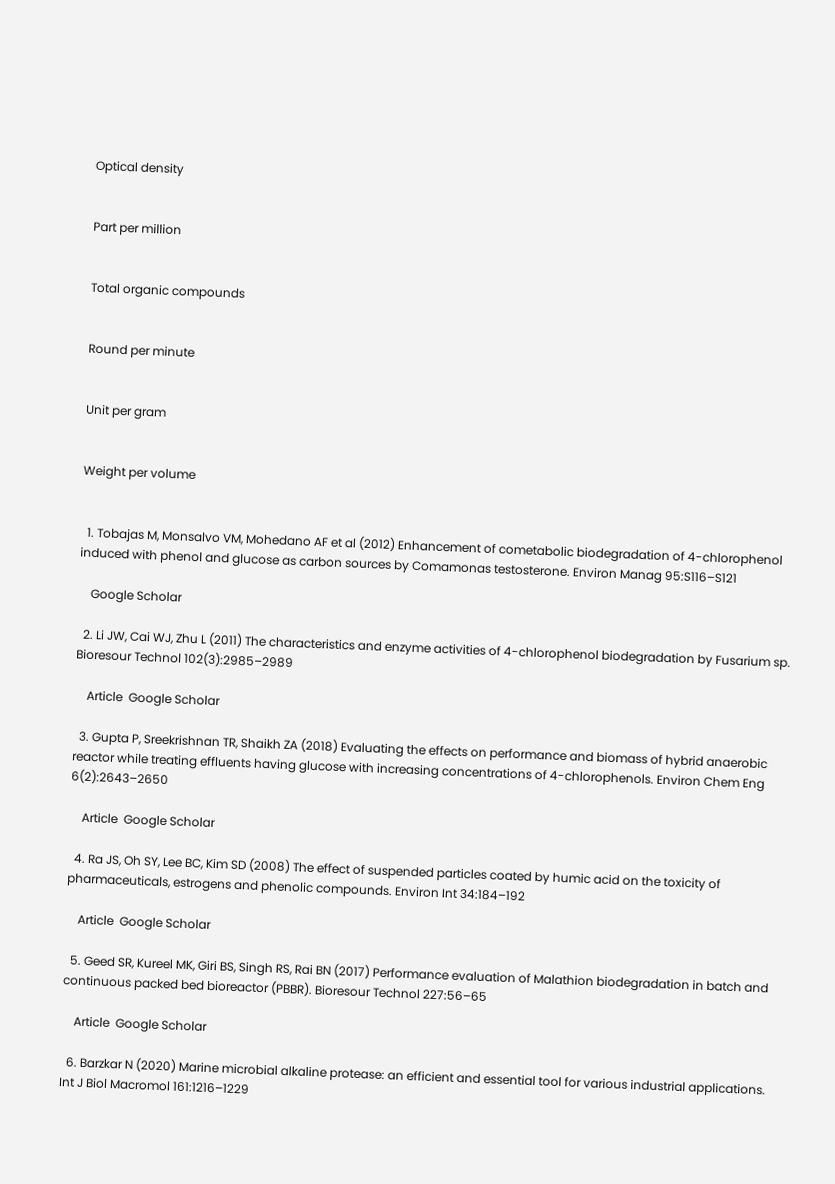Optical density


Part per million


Total organic compounds


Round per minute


Unit per gram


Weight per volume


  1. Tobajas M, Monsalvo VM, Mohedano AF et al (2012) Enhancement of cometabolic biodegradation of 4-chlorophenol induced with phenol and glucose as carbon sources by Comamonas testosterone. Environ Manag 95:S116–S121

    Google Scholar

  2. Li JW, Cai WJ, Zhu L (2011) The characteristics and enzyme activities of 4-chlorophenol biodegradation by Fusarium sp. Bioresour Technol 102(3):2985–2989

    Article  Google Scholar

  3. Gupta P, Sreekrishnan TR, Shaikh ZA (2018) Evaluating the effects on performance and biomass of hybrid anaerobic reactor while treating effluents having glucose with increasing concentrations of 4-chlorophenols. Environ Chem Eng 6(2):2643–2650

    Article  Google Scholar

  4. Ra JS, Oh SY, Lee BC, Kim SD (2008) The effect of suspended particles coated by humic acid on the toxicity of pharmaceuticals, estrogens and phenolic compounds. Environ Int 34:184–192

    Article  Google Scholar

  5. Geed SR, Kureel MK, Giri BS, Singh RS, Rai BN (2017) Performance evaluation of Malathion biodegradation in batch and continuous packed bed bioreactor (PBBR). Bioresour Technol 227:56–65

    Article  Google Scholar

  6. Barzkar N (2020) Marine microbial alkaline protease: an efficient and essential tool for various industrial applications. Int J Biol Macromol 161:1216–1229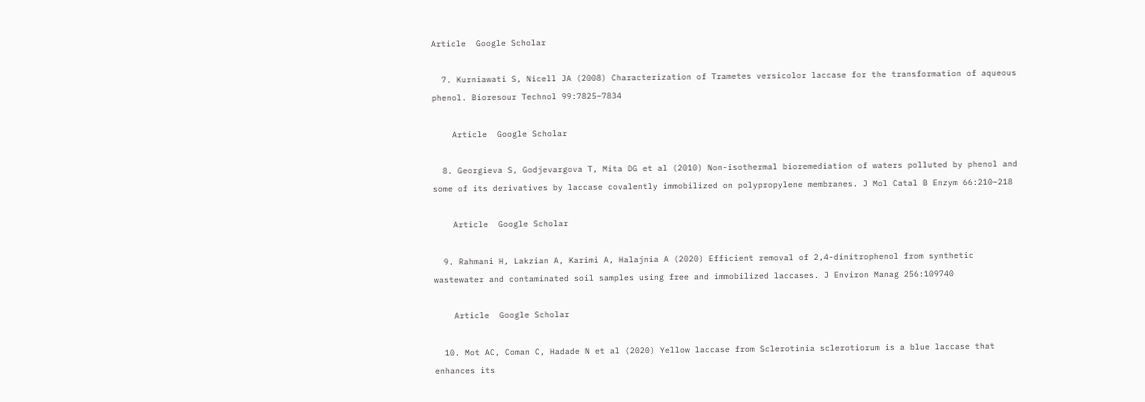Article  Google Scholar

  7. Kurniawati S, Nicell JA (2008) Characterization of Trametes versicolor laccase for the transformation of aqueous phenol. Bioresour Technol 99:7825–7834

    Article  Google Scholar

  8. Georgieva S, Godjevargova T, Mita DG et al (2010) Non-isothermal bioremediation of waters polluted by phenol and some of its derivatives by laccase covalently immobilized on polypropylene membranes. J Mol Catal B Enzym 66:210–218

    Article  Google Scholar

  9. Rahmani H, Lakzian A, Karimi A, Halajnia A (2020) Efficient removal of 2,4-dinitrophenol from synthetic wastewater and contaminated soil samples using free and immobilized laccases. J Environ Manag 256:109740

    Article  Google Scholar

  10. Mot AC, Coman C, Hadade N et al (2020) Yellow laccase from Sclerotinia sclerotiorum is a blue laccase that enhances its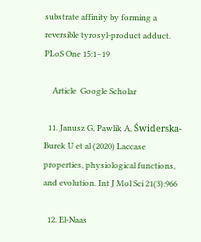substrate affinity by forming a reversible tyrosyl-product adduct. PLoS One 15:1–19

    Article  Google Scholar

  11. Janusz G, Pawlik A, Świderska-Burek U et al (2020) Laccase properties, physiological functions, and evolution. Int J Mol Sci 21(3):966

  12. El-Naas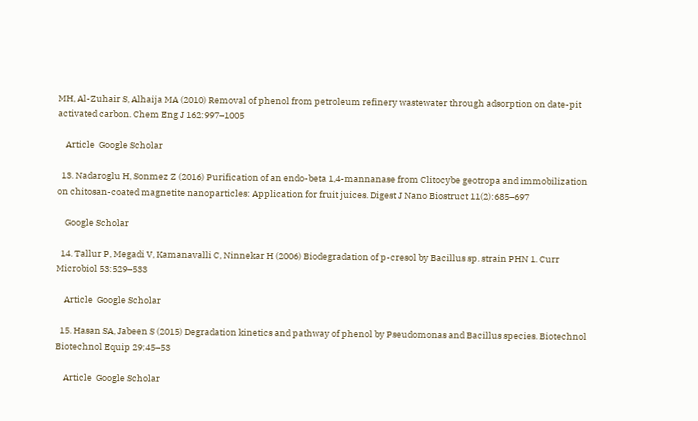MH, Al-Zuhair S, Alhaija MA (2010) Removal of phenol from petroleum refinery wastewater through adsorption on date-pit activated carbon. Chem Eng J 162:997–1005

    Article  Google Scholar

  13. Nadaroglu H, Sonmez Z (2016) Purification of an endo-beta 1,4-mannanase from Clitocybe geotropa and immobilization on chitosan-coated magnetite nanoparticles: Application for fruit juices. Digest J Nano Biostruct 11(2):685–697

    Google Scholar

  14. Tallur P, Megadi V, Kamanavalli C, Ninnekar H (2006) Biodegradation of p-cresol by Bacillus sp. strain PHN 1. Curr Microbiol 53:529–533

    Article  Google Scholar

  15. Hasan SA, Jabeen S (2015) Degradation kinetics and pathway of phenol by Pseudomonas and Bacillus species. Biotechnol Biotechnol Equip 29:45–53

    Article  Google Scholar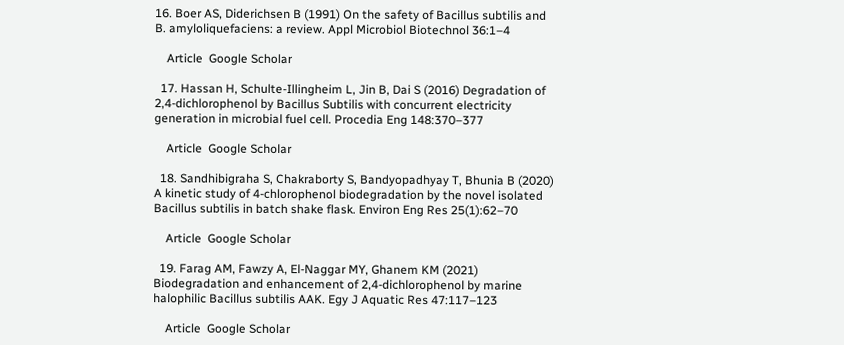16. Boer AS, Diderichsen B (1991) On the safety of Bacillus subtilis and B. amyloliquefaciens: a review. Appl Microbiol Biotechnol 36:1–4

    Article  Google Scholar

  17. Hassan H, Schulte-Illingheim L, Jin B, Dai S (2016) Degradation of 2,4-dichlorophenol by Bacillus Subtilis with concurrent electricity generation in microbial fuel cell. Procedia Eng 148:370–377

    Article  Google Scholar

  18. Sandhibigraha S, Chakraborty S, Bandyopadhyay T, Bhunia B (2020) A kinetic study of 4-chlorophenol biodegradation by the novel isolated Bacillus subtilis in batch shake flask. Environ Eng Res 25(1):62–70

    Article  Google Scholar

  19. Farag AM, Fawzy A, El-Naggar MY, Ghanem KM (2021) Biodegradation and enhancement of 2,4-dichlorophenol by marine halophilic Bacillus subtilis AAK. Egy J Aquatic Res 47:117–123

    Article  Google Scholar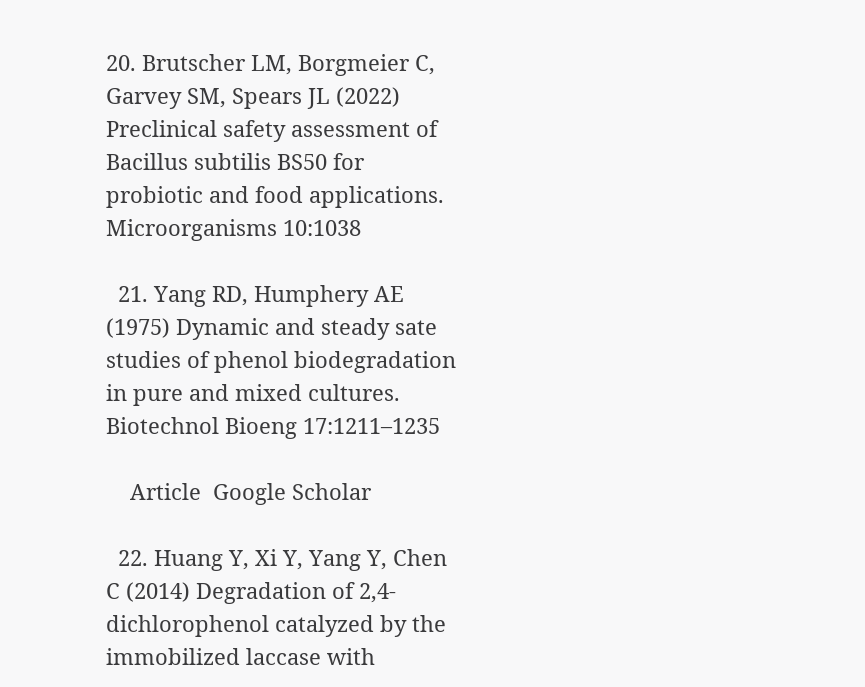20. Brutscher LM, Borgmeier C, Garvey SM, Spears JL (2022) Preclinical safety assessment of Bacillus subtilis BS50 for probiotic and food applications. Microorganisms 10:1038

  21. Yang RD, Humphery AE (1975) Dynamic and steady sate studies of phenol biodegradation in pure and mixed cultures. Biotechnol Bioeng 17:1211–1235

    Article  Google Scholar

  22. Huang Y, Xi Y, Yang Y, Chen C (2014) Degradation of 2,4-dichlorophenol catalyzed by the immobilized laccase with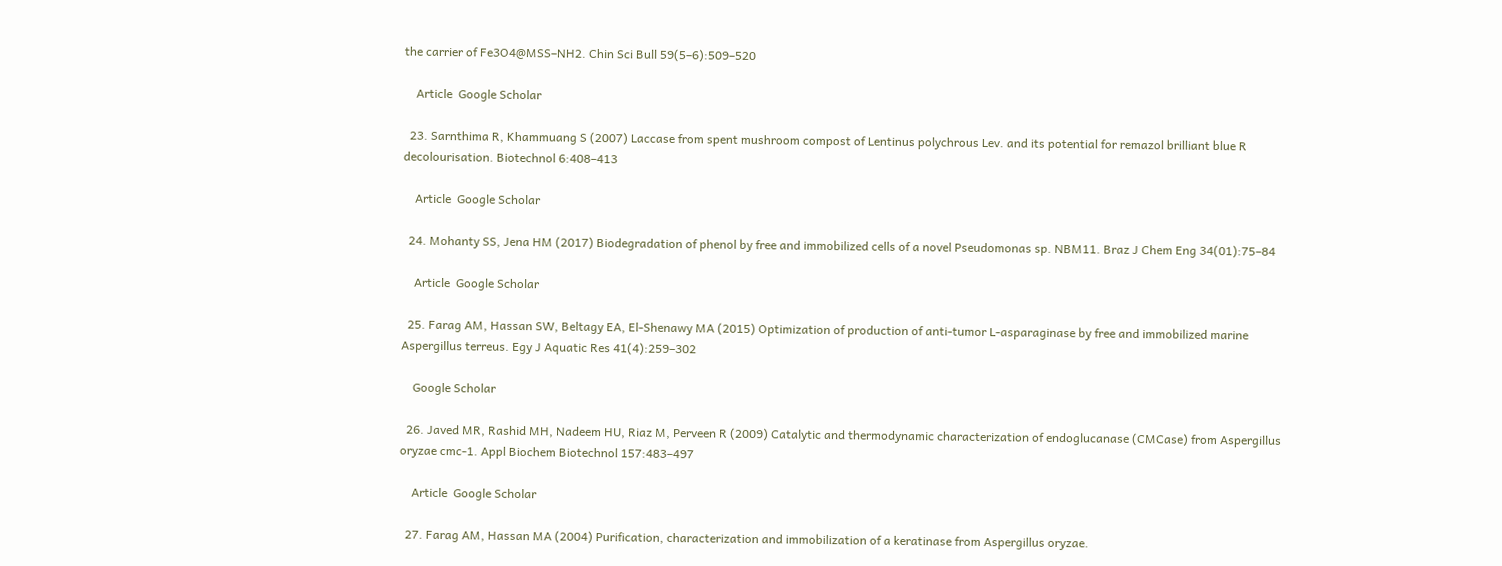the carrier of Fe3O4@MSS–NH2. Chin Sci Bull 59(5–6):509–520

    Article  Google Scholar

  23. Sarnthima R, Khammuang S (2007) Laccase from spent mushroom compost of Lentinus polychrous Lev. and its potential for remazol brilliant blue R decolourisation. Biotechnol 6:408–413

    Article  Google Scholar

  24. Mohanty SS, Jena HM (2017) Biodegradation of phenol by free and immobilized cells of a novel Pseudomonas sp. NBM11. Braz J Chem Eng 34(01):75–84

    Article  Google Scholar

  25. Farag AM, Hassan SW, Beltagy EA, El-Shenawy MA (2015) Optimization of production of anti-tumor L-asparaginase by free and immobilized marine Aspergillus terreus. Egy J Aquatic Res 41(4):259–302

    Google Scholar

  26. Javed MR, Rashid MH, Nadeem HU, Riaz M, Perveen R (2009) Catalytic and thermodynamic characterization of endoglucanase (CMCase) from Aspergillus oryzae cmc-1. Appl Biochem Biotechnol 157:483–497

    Article  Google Scholar

  27. Farag AM, Hassan MA (2004) Purification, characterization and immobilization of a keratinase from Aspergillus oryzae.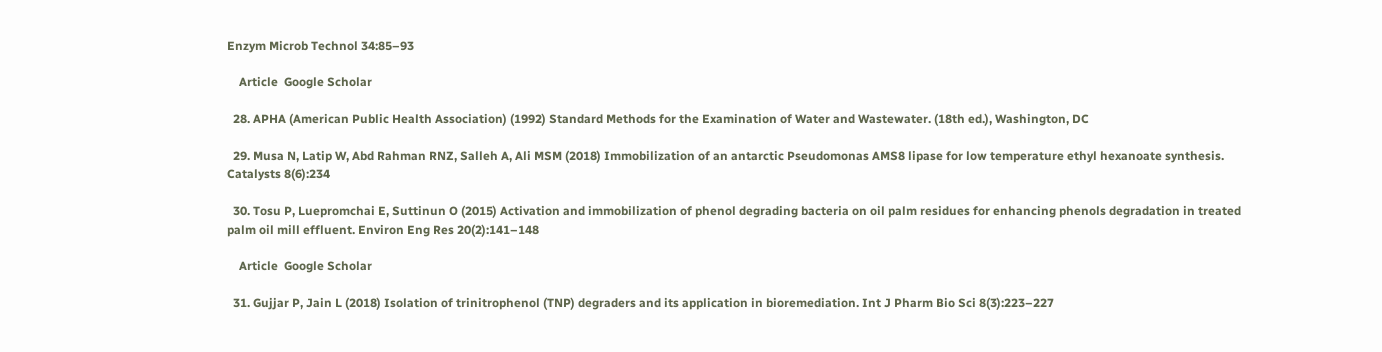Enzym Microb Technol 34:85–93

    Article  Google Scholar

  28. APHA (American Public Health Association) (1992) Standard Methods for the Examination of Water and Wastewater. (18th ed.), Washington, DC

  29. Musa N, Latip W, Abd Rahman RNZ, Salleh A, Ali MSM (2018) Immobilization of an antarctic Pseudomonas AMS8 lipase for low temperature ethyl hexanoate synthesis. Catalysts 8(6):234

  30. Tosu P, Luepromchai E, Suttinun O (2015) Activation and immobilization of phenol degrading bacteria on oil palm residues for enhancing phenols degradation in treated palm oil mill effluent. Environ Eng Res 20(2):141–148

    Article  Google Scholar

  31. Gujjar P, Jain L (2018) Isolation of trinitrophenol (TNP) degraders and its application in bioremediation. Int J Pharm Bio Sci 8(3):223–227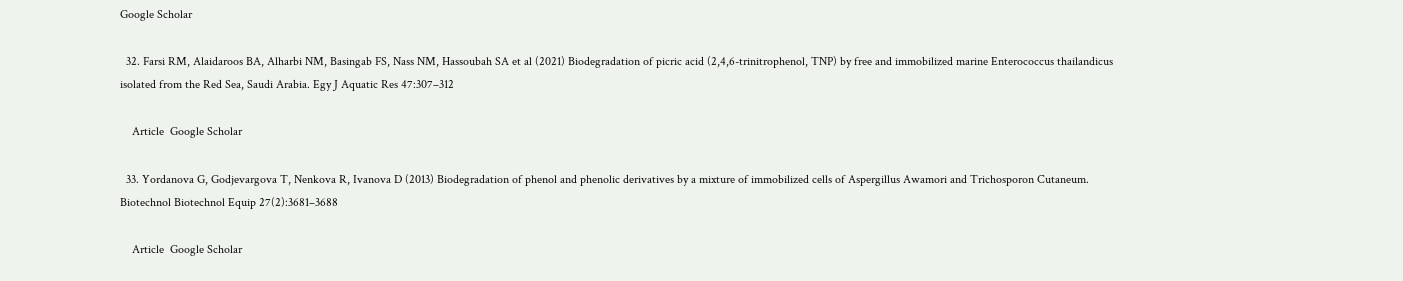Google Scholar

  32. Farsi RM, Alaidaroos BA, Alharbi NM, Basingab FS, Nass NM, Hassoubah SA et al (2021) Biodegradation of picric acid (2,4,6-trinitrophenol, TNP) by free and immobilized marine Enterococcus thailandicus isolated from the Red Sea, Saudi Arabia. Egy J Aquatic Res 47:307–312

    Article  Google Scholar

  33. Yordanova G, Godjevargova T, Nenkova R, Ivanova D (2013) Biodegradation of phenol and phenolic derivatives by a mixture of immobilized cells of Aspergillus Awamori and Trichosporon Cutaneum. Biotechnol Biotechnol Equip 27(2):3681–3688

    Article  Google Scholar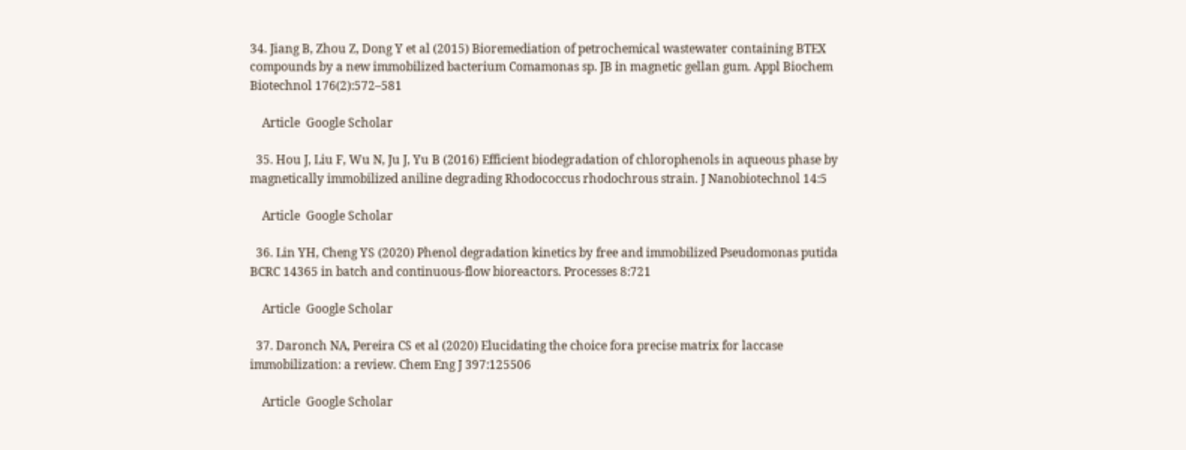34. Jiang B, Zhou Z, Dong Y et al (2015) Bioremediation of petrochemical wastewater containing BTEX compounds by a new immobilized bacterium Comamonas sp. JB in magnetic gellan gum. Appl Biochem Biotechnol 176(2):572–581

    Article  Google Scholar

  35. Hou J, Liu F, Wu N, Ju J, Yu B (2016) Efficient biodegradation of chlorophenols in aqueous phase by magnetically immobilized aniline degrading Rhodococcus rhodochrous strain. J Nanobiotechnol 14:5

    Article  Google Scholar

  36. Lin YH, Cheng YS (2020) Phenol degradation kinetics by free and immobilized Pseudomonas putida BCRC 14365 in batch and continuous-flow bioreactors. Processes 8:721

    Article  Google Scholar

  37. Daronch NA, Pereira CS et al (2020) Elucidating the choice fora precise matrix for laccase immobilization: a review. Chem Eng J 397:125506

    Article  Google Scholar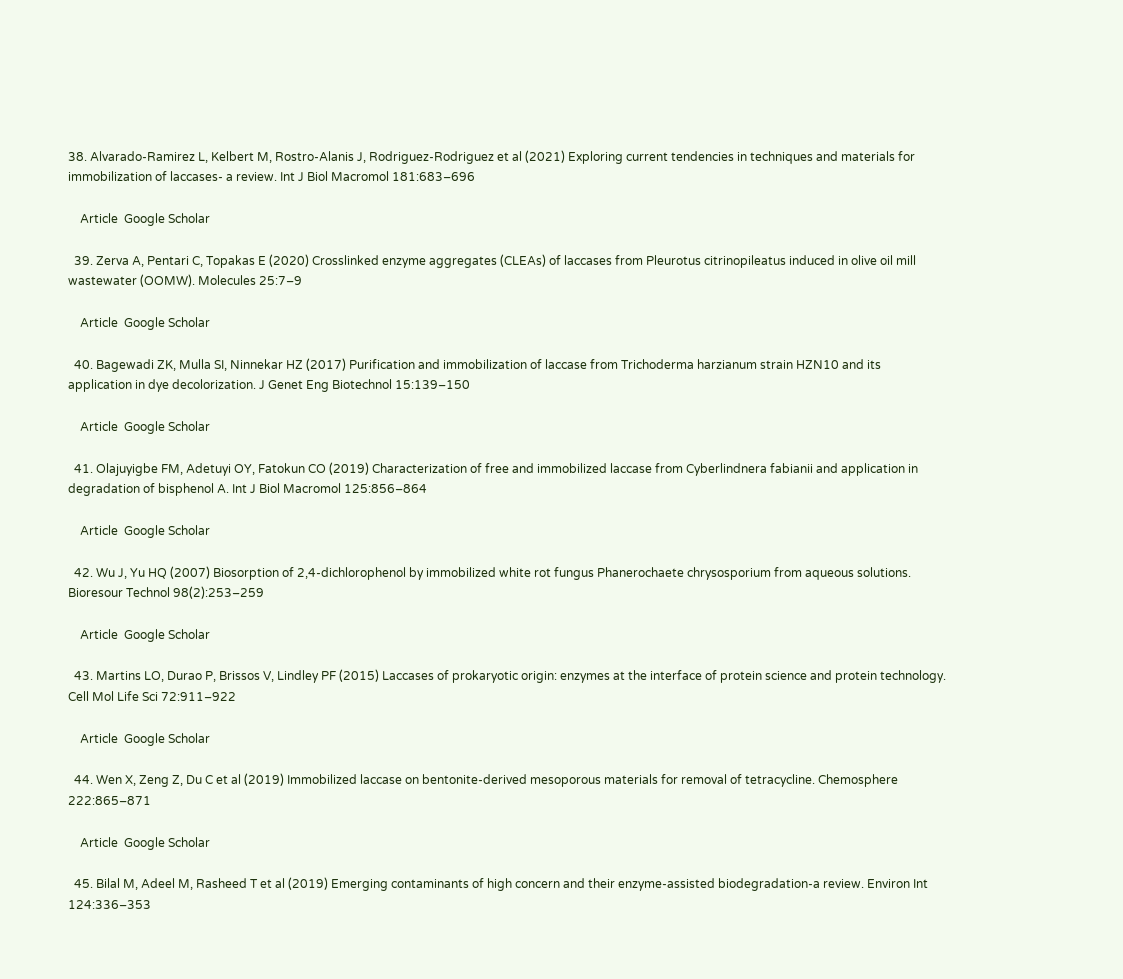38. Alvarado-Ramirez L, Kelbert M, Rostro-Alanis J, Rodriguez-Rodriguez et al (2021) Exploring current tendencies in techniques and materials for immobilization of laccases- a review. Int J Biol Macromol 181:683–696

    Article  Google Scholar

  39. Zerva A, Pentari C, Topakas E (2020) Crosslinked enzyme aggregates (CLEAs) of laccases from Pleurotus citrinopileatus induced in olive oil mill wastewater (OOMW). Molecules 25:7–9

    Article  Google Scholar

  40. Bagewadi ZK, Mulla SI, Ninnekar HZ (2017) Purification and immobilization of laccase from Trichoderma harzianum strain HZN10 and its application in dye decolorization. J Genet Eng Biotechnol 15:139–150

    Article  Google Scholar

  41. Olajuyigbe FM, Adetuyi OY, Fatokun CO (2019) Characterization of free and immobilized laccase from Cyberlindnera fabianii and application in degradation of bisphenol A. Int J Biol Macromol 125:856–864

    Article  Google Scholar

  42. Wu J, Yu HQ (2007) Biosorption of 2,4-dichlorophenol by immobilized white rot fungus Phanerochaete chrysosporium from aqueous solutions. Bioresour Technol 98(2):253–259

    Article  Google Scholar

  43. Martins LO, Durao P, Brissos V, Lindley PF (2015) Laccases of prokaryotic origin: enzymes at the interface of protein science and protein technology. Cell Mol Life Sci 72:911–922

    Article  Google Scholar

  44. Wen X, Zeng Z, Du C et al (2019) Immobilized laccase on bentonite-derived mesoporous materials for removal of tetracycline. Chemosphere 222:865–871

    Article  Google Scholar

  45. Bilal M, Adeel M, Rasheed T et al (2019) Emerging contaminants of high concern and their enzyme-assisted biodegradation-a review. Environ Int 124:336–353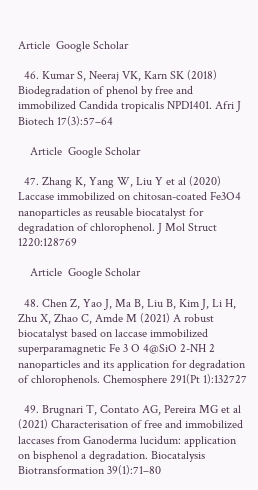Article  Google Scholar

  46. Kumar S, Neeraj VK, Karn SK (2018) Biodegradation of phenol by free and immobilized Candida tropicalis NPD1401. Afri J Biotech 17(3):57–64

    Article  Google Scholar

  47. Zhang K, Yang W, Liu Y et al (2020) Laccase immobilized on chitosan-coated Fe3O4 nanoparticles as reusable biocatalyst for degradation of chlorophenol. J Mol Struct 1220:128769

    Article  Google Scholar

  48. Chen Z, Yao J, Ma B, Liu B, Kim J, Li H, Zhu X, Zhao C, Amde M (2021) A robust biocatalyst based on laccase immobilized superparamagnetic Fe 3 O 4@SiO 2-NH 2 nanoparticles and its application for degradation of chlorophenols. Chemosphere 291(Pt 1):132727

  49. Brugnari T, Contato AG, Pereira MG et al (2021) Characterisation of free and immobilized laccases from Ganoderma lucidum: application on bisphenol a degradation. Biocatalysis Biotransformation 39(1):71–80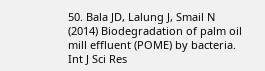50. Bala JD, Lalung J, Smail N (2014) Biodegradation of palm oil mill effluent (POME) by bacteria. Int J Sci Res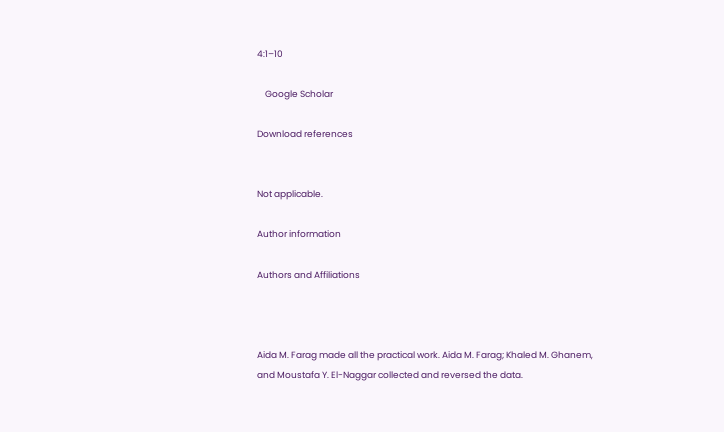4:1–10

    Google Scholar

Download references


Not applicable.

Author information

Authors and Affiliations



Aida M. Farag made all the practical work. Aida M. Farag; Khaled M. Ghanem, and Moustafa Y. El-Naggar collected and reversed the data.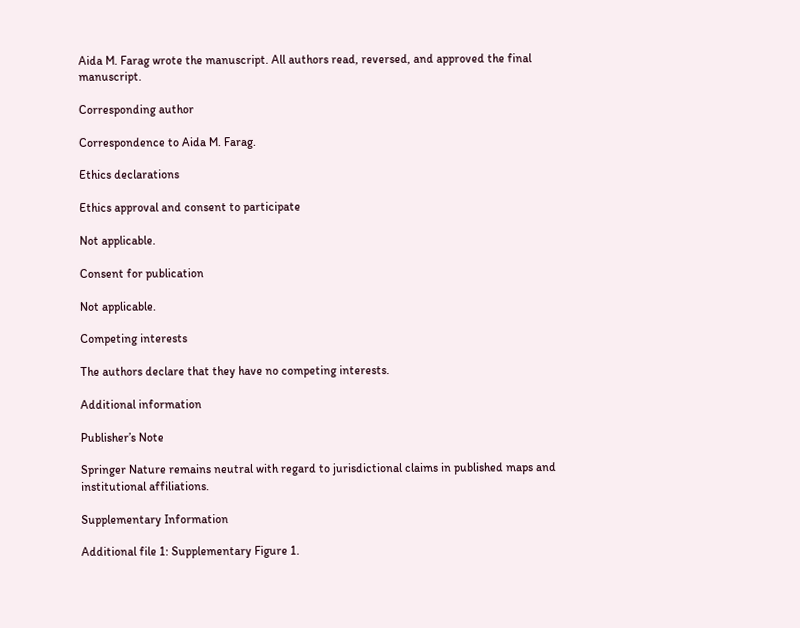Aida M. Farag wrote the manuscript. All authors read, reversed, and approved the final manuscript.

Corresponding author

Correspondence to Aida M. Farag.

Ethics declarations

Ethics approval and consent to participate

Not applicable.

Consent for publication

Not applicable.

Competing interests

The authors declare that they have no competing interests.

Additional information

Publisher’s Note

Springer Nature remains neutral with regard to jurisdictional claims in published maps and institutional affiliations.

Supplementary Information

Additional file 1: Supplementary Figure 1.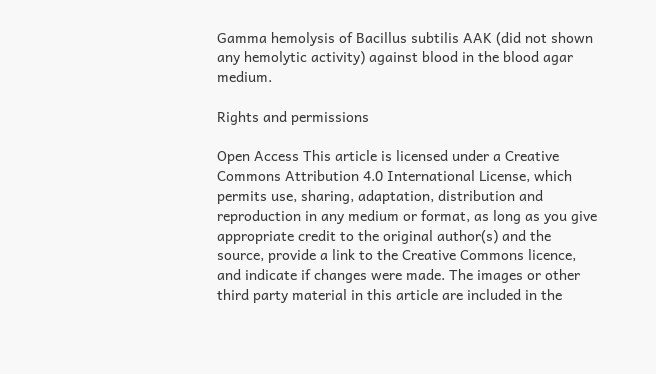Gamma hemolysis of Bacillus subtilis AAK (did not shown any hemolytic activity) against blood in the blood agar medium.

Rights and permissions

Open Access This article is licensed under a Creative Commons Attribution 4.0 International License, which permits use, sharing, adaptation, distribution and reproduction in any medium or format, as long as you give appropriate credit to the original author(s) and the source, provide a link to the Creative Commons licence, and indicate if changes were made. The images or other third party material in this article are included in the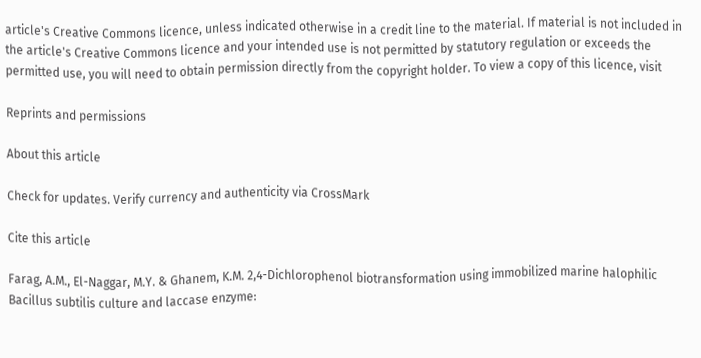article's Creative Commons licence, unless indicated otherwise in a credit line to the material. If material is not included in the article's Creative Commons licence and your intended use is not permitted by statutory regulation or exceeds the permitted use, you will need to obtain permission directly from the copyright holder. To view a copy of this licence, visit

Reprints and permissions

About this article

Check for updates. Verify currency and authenticity via CrossMark

Cite this article

Farag, A.M., El-Naggar, M.Y. & Ghanem, K.M. 2,4-Dichlorophenol biotransformation using immobilized marine halophilic Bacillus subtilis culture and laccase enzyme: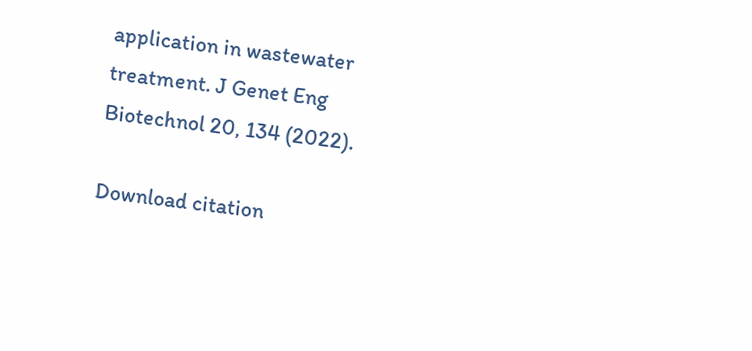application in wastewater treatment. J Genet Eng Biotechnol 20, 134 (2022).

Download citation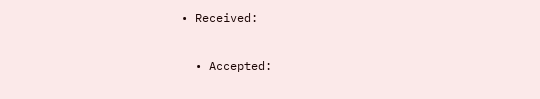• Received:

  • Accepted: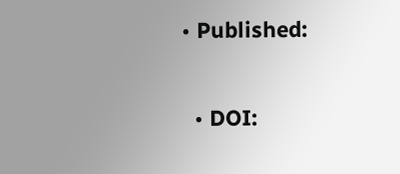• Published:

  • DOI: